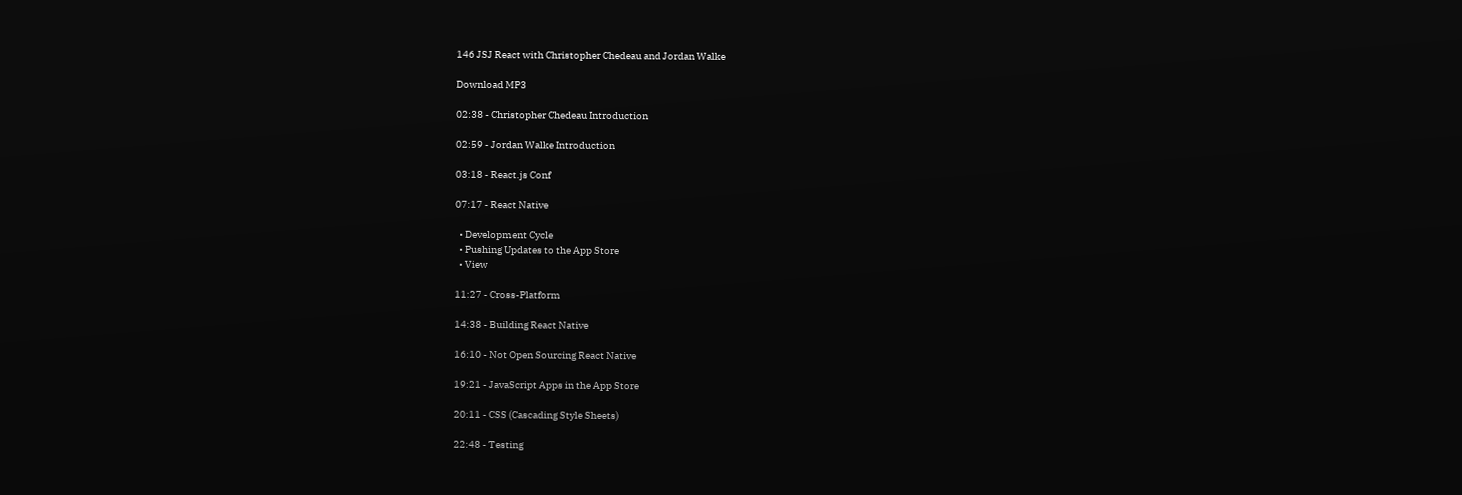146 JSJ React with Christopher Chedeau and Jordan Walke

Download MP3

02:38 - Christopher Chedeau Introduction

02:59 - Jordan Walke Introduction

03:18 - React.js Conf

07:17 - React Native

  • Development Cycle
  • Pushing Updates to the App Store
  • View

11:27 - Cross-Platform

14:38 - Building React Native

16:10 - Not Open Sourcing React Native

19:21 - JavaScript Apps in the App Store

20:11 - CSS (Cascading Style Sheets)

22:48 - Testing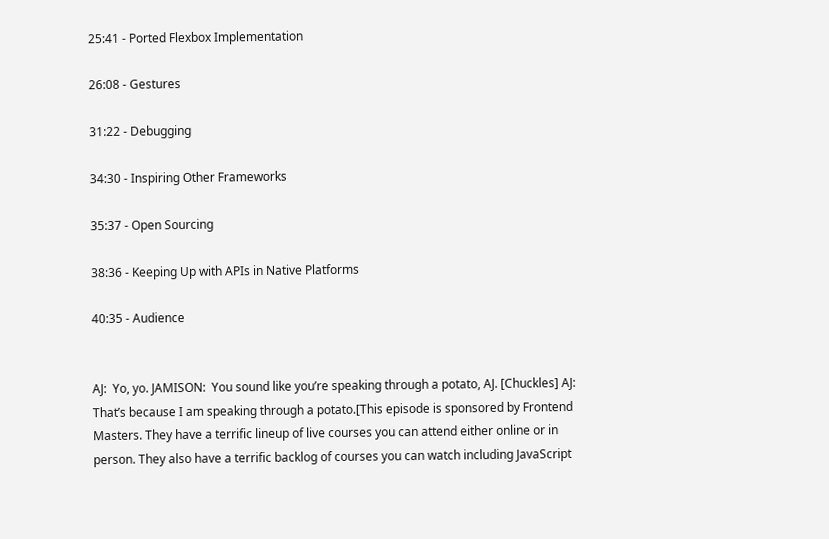25:41 - Ported Flexbox Implementation

26:08 - Gestures

31:22 - Debugging

34:30 - Inspiring Other Frameworks

35:37 - Open Sourcing

38:36 - Keeping Up with APIs in Native Platforms

40:35 - Audience


AJ:  Yo, yo. JAMISON:  You sound like you’re speaking through a potato, AJ. [Chuckles] AJ:  That’s because I am speaking through a potato.[This episode is sponsored by Frontend Masters. They have a terrific lineup of live courses you can attend either online or in person. They also have a terrific backlog of courses you can watch including JavaScript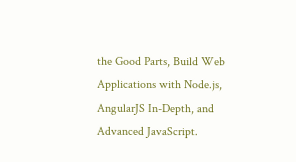the Good Parts, Build Web Applications with Node.js, AngularJS In-Depth, and Advanced JavaScript.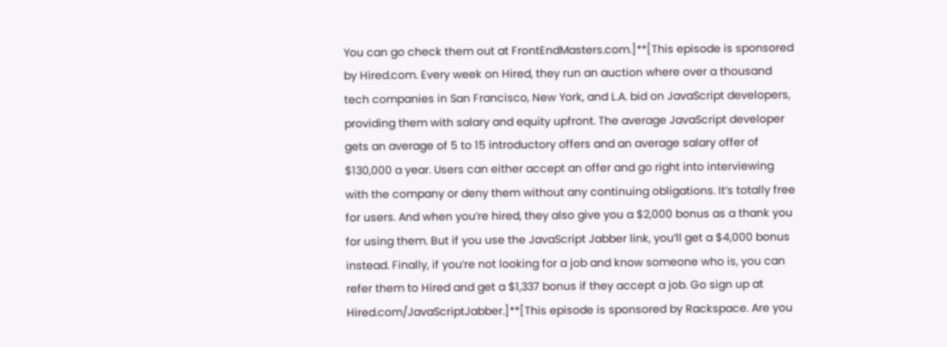You can go check them out at FrontEndMasters.com.]**[This episode is sponsored by Hired.com. Every week on Hired, they run an auction where over a thousand tech companies in San Francisco, New York, and L.A. bid on JavaScript developers, providing them with salary and equity upfront. The average JavaScript developer gets an average of 5 to 15 introductory offers and an average salary offer of $130,000 a year. Users can either accept an offer and go right into interviewing with the company or deny them without any continuing obligations. It’s totally free for users. And when you’re hired, they also give you a $2,000 bonus as a thank you for using them. But if you use the JavaScript Jabber link, you’ll get a $4,000 bonus instead. Finally, if you’re not looking for a job and know someone who is, you can refer them to Hired and get a $1,337 bonus if they accept a job. Go sign up at Hired.com/JavaScriptJabber.]**[This episode is sponsored by Rackspace. Are you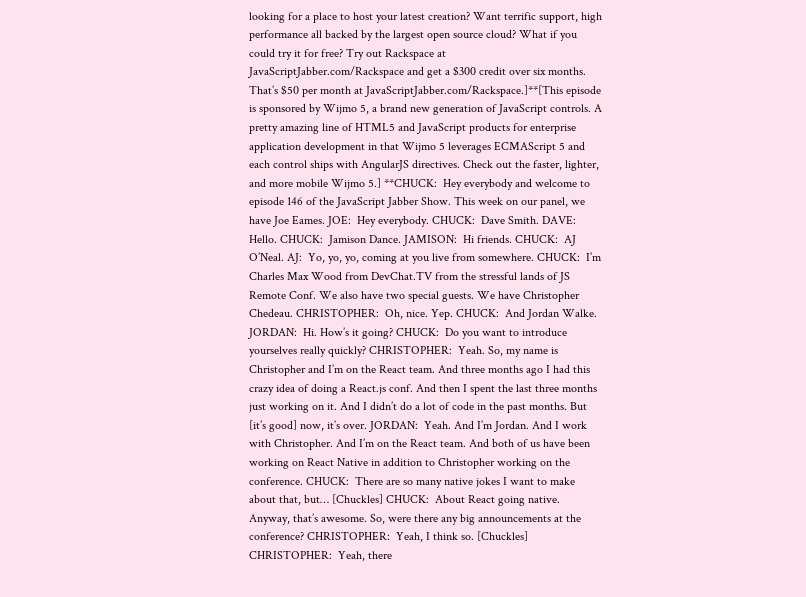looking for a place to host your latest creation? Want terrific support, high performance all backed by the largest open source cloud? What if you could try it for free? Try out Rackspace at JavaScriptJabber.com/Rackspace and get a $300 credit over six months. That’s $50 per month at JavaScriptJabber.com/Rackspace.]**[This episode is sponsored by Wijmo 5, a brand new generation of JavaScript controls. A pretty amazing line of HTML5 and JavaScript products for enterprise application development in that Wijmo 5 leverages ECMAScript 5 and each control ships with AngularJS directives. Check out the faster, lighter, and more mobile Wijmo 5.] **CHUCK:  Hey everybody and welcome to episode 146 of the JavaScript Jabber Show. This week on our panel, we have Joe Eames. JOE:  Hey everybody. CHUCK:  Dave Smith. DAVE:  Hello. CHUCK:  Jamison Dance. JAMISON:  Hi friends. CHUCK:  AJ O’Neal. AJ:  Yo, yo, yo, coming at you live from somewhere. CHUCK:  I’m Charles Max Wood from DevChat.TV from the stressful lands of JS Remote Conf. We also have two special guests. We have Christopher Chedeau. CHRISTOPHER:  Oh, nice. Yep. CHUCK:  And Jordan Walke. JORDAN:  Hi. How’s it going? CHUCK:  Do you want to introduce yourselves really quickly? CHRISTOPHER:  Yeah. So, my name is Christopher and I’m on the React team. And three months ago I had this crazy idea of doing a React.js conf. And then I spent the last three months just working on it. And I didn’t do a lot of code in the past months. But [it’s good] now, it’s over. JORDAN:  Yeah. And I’m Jordan. And I work with Christopher. And I’m on the React team. And both of us have been working on React Native in addition to Christopher working on the conference. CHUCK:  There are so many native jokes I want to make about that, but… [Chuckles] CHUCK:  About React going native. Anyway, that’s awesome. So, were there any big announcements at the conference? CHRISTOPHER:  Yeah, I think so. [Chuckles] CHRISTOPHER:  Yeah, there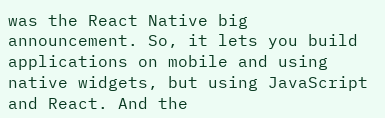was the React Native big announcement. So, it lets you build applications on mobile and using native widgets, but using JavaScript and React. And the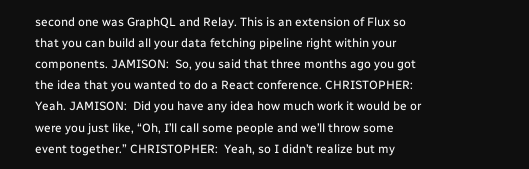second one was GraphQL and Relay. This is an extension of Flux so that you can build all your data fetching pipeline right within your components. JAMISON:  So, you said that three months ago you got the idea that you wanted to do a React conference. CHRISTOPHER:  Yeah. JAMISON:  Did you have any idea how much work it would be or were you just like, “Oh, I’ll call some people and we’ll throw some event together.” CHRISTOPHER:  Yeah, so I didn’t realize but my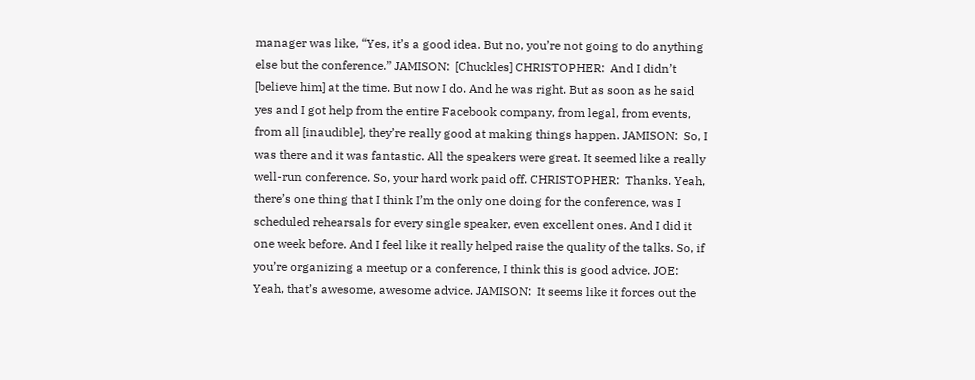manager was like, “Yes, it’s a good idea. But no, you’re not going to do anything else but the conference.” JAMISON:  [Chuckles] CHRISTOPHER:  And I didn’t [believe him] at the time. But now I do. And he was right. But as soon as he said yes and I got help from the entire Facebook company, from legal, from events, from all [inaudible], they’re really good at making things happen. JAMISON:  So, I was there and it was fantastic. All the speakers were great. It seemed like a really well-run conference. So, your hard work paid off. CHRISTOPHER:  Thanks. Yeah, there’s one thing that I think I’m the only one doing for the conference, was I scheduled rehearsals for every single speaker, even excellent ones. And I did it one week before. And I feel like it really helped raise the quality of the talks. So, if you’re organizing a meetup or a conference, I think this is good advice. JOE:  Yeah, that’s awesome, awesome advice. JAMISON:  It seems like it forces out the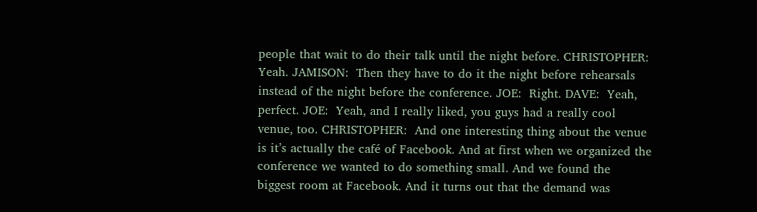people that wait to do their talk until the night before. CHRISTOPHER:  Yeah. JAMISON:  Then they have to do it the night before rehearsals instead of the night before the conference. JOE:  Right. DAVE:  Yeah, perfect. JOE:  Yeah, and I really liked, you guys had a really cool venue, too. CHRISTOPHER:  And one interesting thing about the venue is it’s actually the café of Facebook. And at first when we organized the conference we wanted to do something small. And we found the biggest room at Facebook. And it turns out that the demand was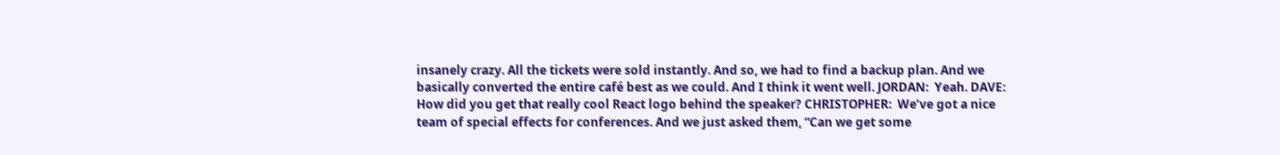insanely crazy. All the tickets were sold instantly. And so, we had to find a backup plan. And we basically converted the entire café best as we could. And I think it went well. JORDAN:  Yeah. DAVE:  How did you get that really cool React logo behind the speaker? CHRISTOPHER:  We’ve got a nice team of special effects for conferences. And we just asked them, “Can we get some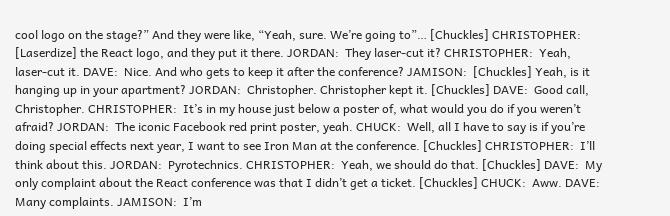cool logo on the stage?” And they were like, “Yeah, sure. We’re going to”… [Chuckles] CHRISTOPHER:  [Laserdize] the React logo, and they put it there. JORDAN:  They laser-cut it? CHRISTOPHER:  Yeah, laser-cut it. DAVE:  Nice. And who gets to keep it after the conference? JAMISON:  [Chuckles] Yeah, is it hanging up in your apartment? JORDAN:  Christopher. Christopher kept it. [Chuckles] DAVE:  Good call, Christopher. CHRISTOPHER:  It’s in my house just below a poster of, what would you do if you weren’t afraid? JORDAN:  The iconic Facebook red print poster, yeah. CHUCK:  Well, all I have to say is if you’re doing special effects next year, I want to see Iron Man at the conference. [Chuckles] CHRISTOPHER:  I’ll think about this. JORDAN:  Pyrotechnics. CHRISTOPHER:  Yeah, we should do that. [Chuckles] DAVE:  My only complaint about the React conference was that I didn’t get a ticket. [Chuckles] CHUCK:  Aww. DAVE:  Many complaints. JAMISON:  I’m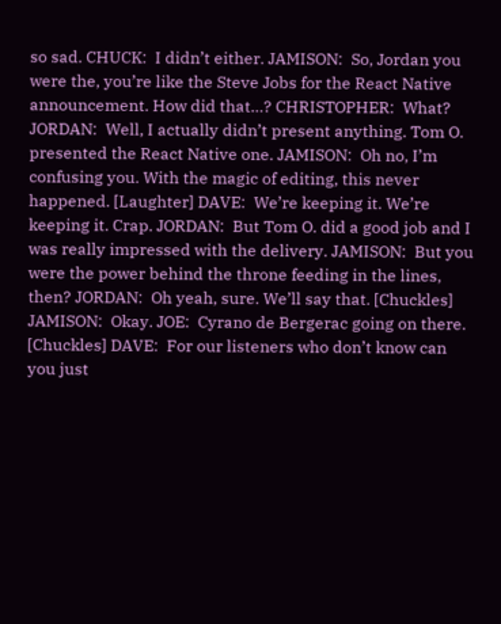so sad. CHUCK:  I didn’t either. JAMISON:  So, Jordan you were the, you’re like the Steve Jobs for the React Native announcement. How did that…? CHRISTOPHER:  What? JORDAN:  Well, I actually didn’t present anything. Tom O. presented the React Native one. JAMISON:  Oh no, I’m confusing you. With the magic of editing, this never happened. [Laughter] DAVE:  We’re keeping it. We’re keeping it. Crap. JORDAN:  But Tom O. did a good job and I was really impressed with the delivery. JAMISON:  But you were the power behind the throne feeding in the lines, then? JORDAN:  Oh yeah, sure. We’ll say that. [Chuckles] JAMISON:  Okay. JOE:  Cyrano de Bergerac going on there. [Chuckles] DAVE:  For our listeners who don’t know can you just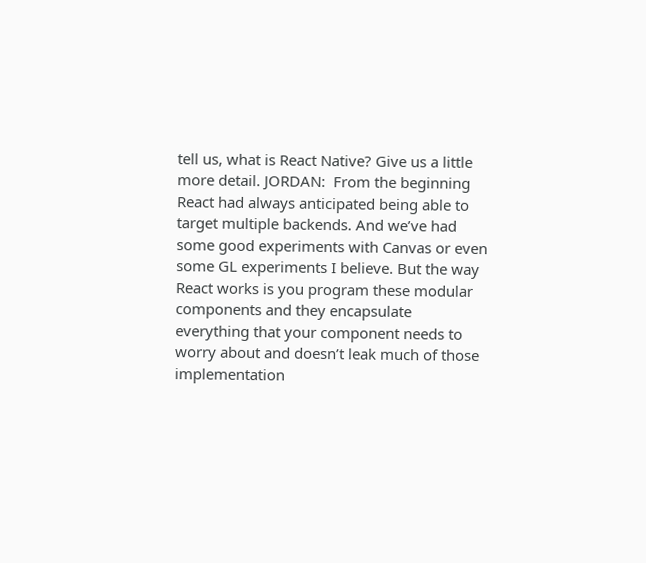tell us, what is React Native? Give us a little more detail. JORDAN:  From the beginning React had always anticipated being able to target multiple backends. And we’ve had some good experiments with Canvas or even some GL experiments I believe. But the way React works is you program these modular components and they encapsulate everything that your component needs to worry about and doesn’t leak much of those implementation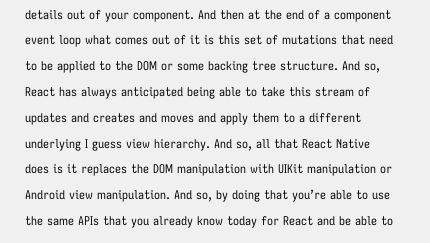details out of your component. And then at the end of a component event loop what comes out of it is this set of mutations that need to be applied to the DOM or some backing tree structure. And so, React has always anticipated being able to take this stream of updates and creates and moves and apply them to a different underlying I guess view hierarchy. And so, all that React Native does is it replaces the DOM manipulation with UIKit manipulation or Android view manipulation. And so, by doing that you’re able to use the same APIs that you already know today for React and be able to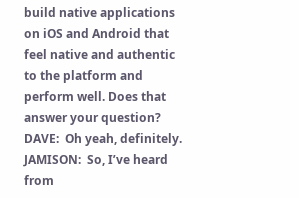build native applications on iOS and Android that feel native and authentic to the platform and perform well. Does that answer your question? DAVE:  Oh yeah, definitely. JAMISON:  So, I’ve heard from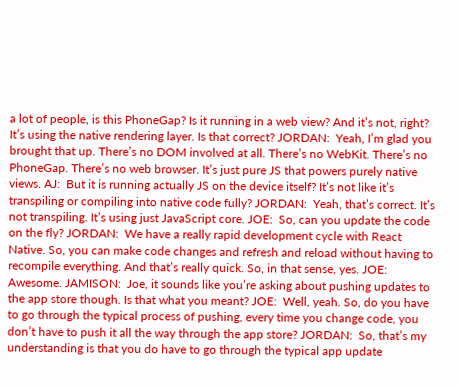a lot of people, is this PhoneGap? Is it running in a web view? And it’s not, right? It’s using the native rendering layer. Is that correct? JORDAN:  Yeah, I’m glad you brought that up. There’s no DOM involved at all. There’s no WebKit. There’s no PhoneGap. There’s no web browser. It’s just pure JS that powers purely native views. AJ:  But it is running actually JS on the device itself? It’s not like it’s transpiling or compiling into native code fully? JORDAN:  Yeah, that’s correct. It’s not transpiling. It’s using just JavaScript core. JOE:  So, can you update the code on the fly? JORDAN:  We have a really rapid development cycle with React Native. So, you can make code changes and refresh and reload without having to recompile everything. And that’s really quick. So, in that sense, yes. JOE:  Awesome. JAMISON:  Joe, it sounds like you’re asking about pushing updates to the app store though. Is that what you meant? JOE:  Well, yeah. So, do you have to go through the typical process of pushing, every time you change code, you don’t have to push it all the way through the app store? JORDAN:  So, that’s my understanding is that you do have to go through the typical app update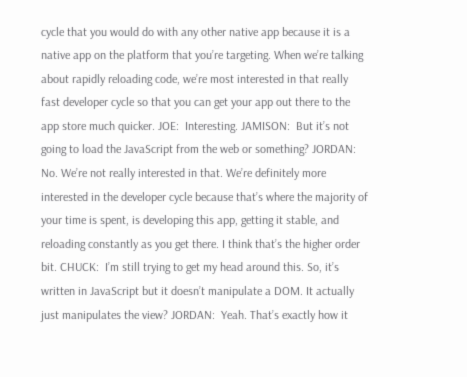cycle that you would do with any other native app because it is a native app on the platform that you’re targeting. When we’re talking about rapidly reloading code, we’re most interested in that really fast developer cycle so that you can get your app out there to the app store much quicker. JOE:  Interesting. JAMISON:  But it’s not going to load the JavaScript from the web or something? JORDAN:  No. We’re not really interested in that. We’re definitely more interested in the developer cycle because that’s where the majority of your time is spent, is developing this app, getting it stable, and reloading constantly as you get there. I think that’s the higher order bit. CHUCK:  I’m still trying to get my head around this. So, it’s written in JavaScript but it doesn’t manipulate a DOM. It actually just manipulates the view? JORDAN:  Yeah. That’s exactly how it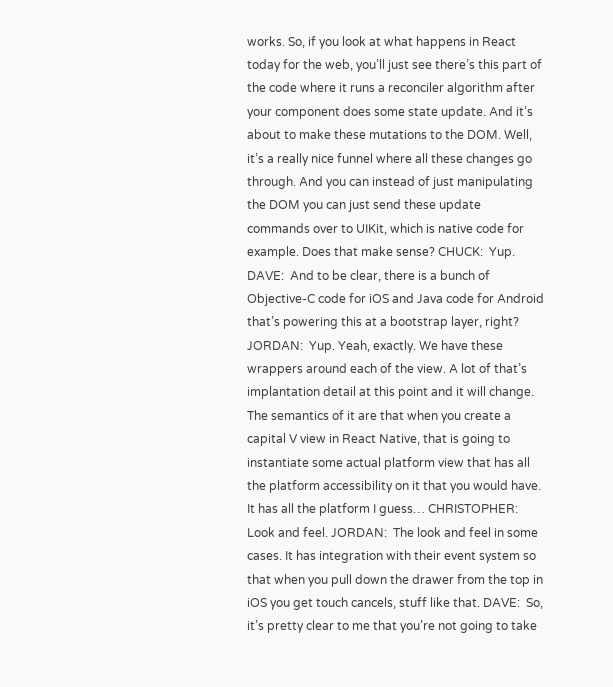works. So, if you look at what happens in React today for the web, you’ll just see there’s this part of the code where it runs a reconciler algorithm after your component does some state update. And it’s about to make these mutations to the DOM. Well, it’s a really nice funnel where all these changes go through. And you can instead of just manipulating the DOM you can just send these update commands over to UIKit, which is native code for example. Does that make sense? CHUCK:  Yup. DAVE:  And to be clear, there is a bunch of Objective-C code for iOS and Java code for Android that’s powering this at a bootstrap layer, right? JORDAN:  Yup. Yeah, exactly. We have these wrappers around each of the view. A lot of that’s implantation detail at this point and it will change. The semantics of it are that when you create a capital V view in React Native, that is going to instantiate some actual platform view that has all the platform accessibility on it that you would have. It has all the platform I guess… CHRISTOPHER:  Look and feel. JORDAN:  The look and feel in some cases. It has integration with their event system so that when you pull down the drawer from the top in iOS you get touch cancels, stuff like that. DAVE:  So, it’s pretty clear to me that you’re not going to take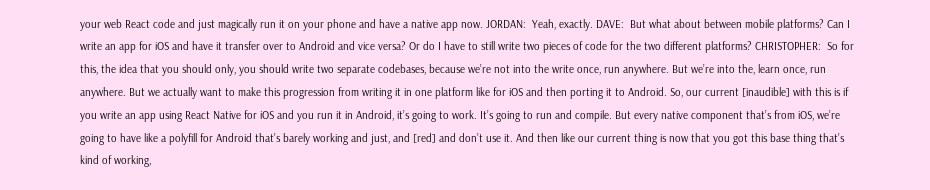your web React code and just magically run it on your phone and have a native app now. JORDAN:  Yeah, exactly. DAVE:  But what about between mobile platforms? Can I write an app for iOS and have it transfer over to Android and vice versa? Or do I have to still write two pieces of code for the two different platforms? CHRISTOPHER:  So for this, the idea that you should only, you should write two separate codebases, because we’re not into the write once, run anywhere. But we’re into the, learn once, run anywhere. But we actually want to make this progression from writing it in one platform like for iOS and then porting it to Android. So, our current [inaudible] with this is if you write an app using React Native for iOS and you run it in Android, it’s going to work. It’s going to run and compile. But every native component that’s from iOS, we’re going to have like a polyfill for Android that’s barely working and just, and [red] and don’t use it. And then like our current thing is now that you got this base thing that’s kind of working,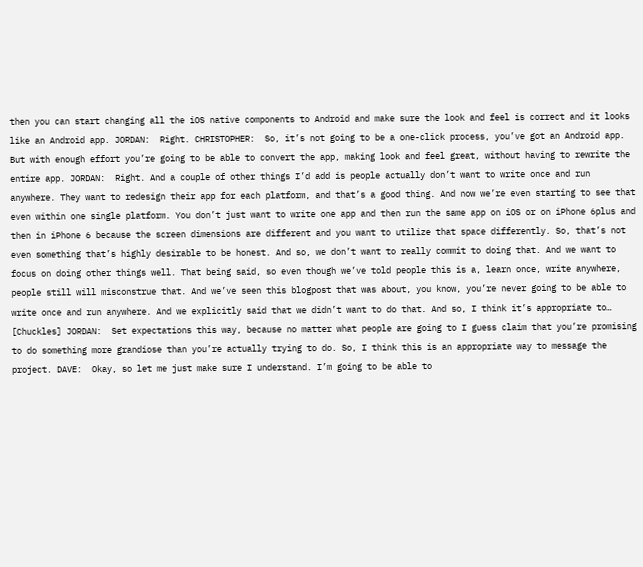then you can start changing all the iOS native components to Android and make sure the look and feel is correct and it looks like an Android app. JORDAN:  Right. CHRISTOPHER:  So, it’s not going to be a one-click process, you’ve got an Android app. But with enough effort you’re going to be able to convert the app, making look and feel great, without having to rewrite the entire app. JORDAN:  Right. And a couple of other things I’d add is people actually don’t want to write once and run anywhere. They want to redesign their app for each platform, and that’s a good thing. And now we’re even starting to see that even within one single platform. You don’t just want to write one app and then run the same app on iOS or on iPhone 6plus and then in iPhone 6 because the screen dimensions are different and you want to utilize that space differently. So, that’s not even something that’s highly desirable to be honest. And so, we don’t want to really commit to doing that. And we want to focus on doing other things well. That being said, so even though we’ve told people this is a, learn once, write anywhere, people still will misconstrue that. And we’ve seen this blogpost that was about, you know, you’re never going to be able to write once and run anywhere. And we explicitly said that we didn’t want to do that. And so, I think it’s appropriate to… [Chuckles] JORDAN:  Set expectations this way, because no matter what people are going to I guess claim that you’re promising to do something more grandiose than you’re actually trying to do. So, I think this is an appropriate way to message the project. DAVE:  Okay, so let me just make sure I understand. I’m going to be able to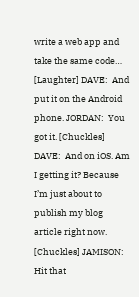write a web app and take the same code… [Laughter] DAVE:  And put it on the Android phone. JORDAN:  You got it. [Chuckles] DAVE:  And on iOS. Am I getting it? Because I’m just about to publish my blog article right now. [Chuckles] JAMISON:  Hit that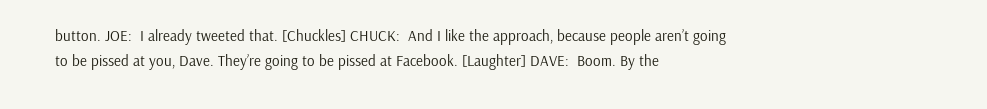button. JOE:  I already tweeted that. [Chuckles] CHUCK:  And I like the approach, because people aren’t going to be pissed at you, Dave. They’re going to be pissed at Facebook. [Laughter] DAVE:  Boom. By the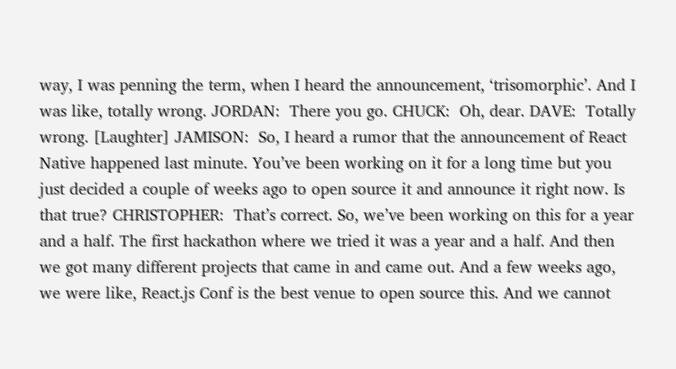way, I was penning the term, when I heard the announcement, ‘trisomorphic’. And I was like, totally wrong. JORDAN:  There you go. CHUCK:  Oh, dear. DAVE:  Totally wrong. [Laughter] JAMISON:  So, I heard a rumor that the announcement of React Native happened last minute. You’ve been working on it for a long time but you just decided a couple of weeks ago to open source it and announce it right now. Is that true? CHRISTOPHER:  That’s correct. So, we’ve been working on this for a year and a half. The first hackathon where we tried it was a year and a half. And then we got many different projects that came in and came out. And a few weeks ago, we were like, React.js Conf is the best venue to open source this. And we cannot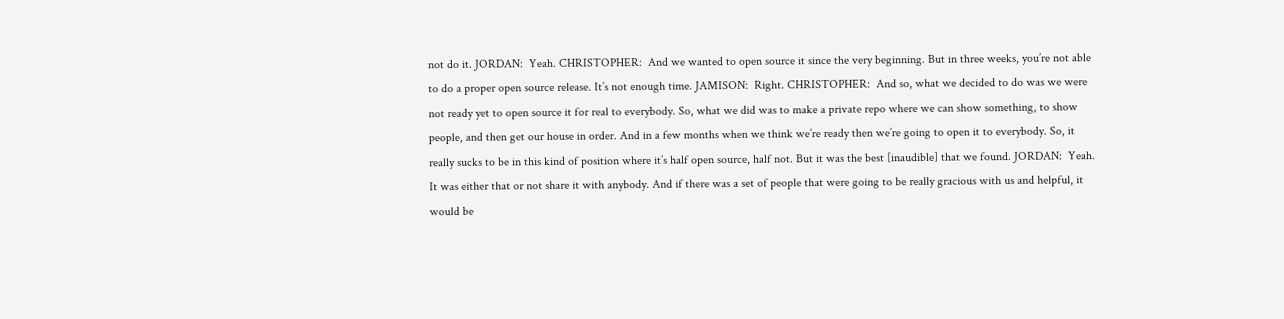not do it. JORDAN:  Yeah. CHRISTOPHER:  And we wanted to open source it since the very beginning. But in three weeks, you’re not able to do a proper open source release. It’s not enough time. JAMISON:  Right. CHRISTOPHER:  And so, what we decided to do was we were not ready yet to open source it for real to everybody. So, what we did was to make a private repo where we can show something, to show people, and then get our house in order. And in a few months when we think we’re ready then we’re going to open it to everybody. So, it really sucks to be in this kind of position where it’s half open source, half not. But it was the best [inaudible] that we found. JORDAN:  Yeah. It was either that or not share it with anybody. And if there was a set of people that were going to be really gracious with us and helpful, it would be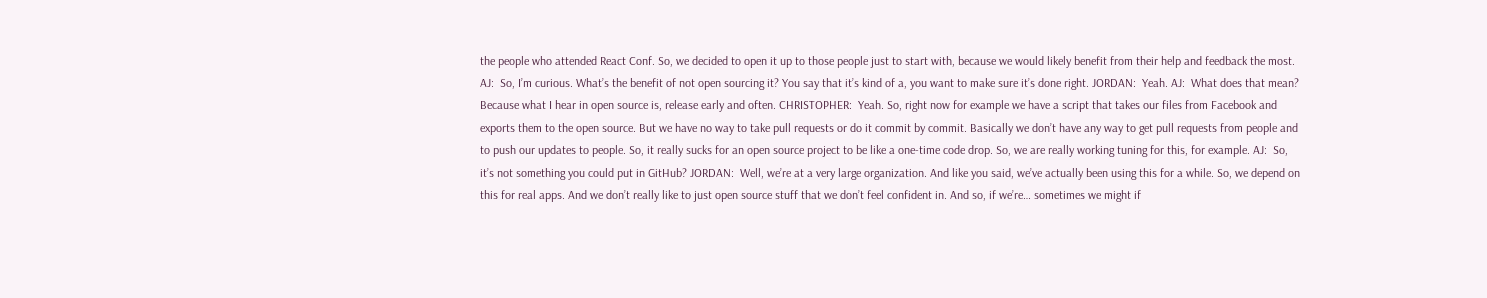the people who attended React Conf. So, we decided to open it up to those people just to start with, because we would likely benefit from their help and feedback the most. AJ:  So, I’m curious. What’s the benefit of not open sourcing it? You say that it’s kind of a, you want to make sure it’s done right. JORDAN:  Yeah. AJ:  What does that mean? Because what I hear in open source is, release early and often. CHRISTOPHER:  Yeah. So, right now for example we have a script that takes our files from Facebook and exports them to the open source. But we have no way to take pull requests or do it commit by commit. Basically we don’t have any way to get pull requests from people and to push our updates to people. So, it really sucks for an open source project to be like a one-time code drop. So, we are really working tuning for this, for example. AJ:  So, it’s not something you could put in GitHub? JORDAN:  Well, we’re at a very large organization. And like you said, we’ve actually been using this for a while. So, we depend on this for real apps. And we don’t really like to just open source stuff that we don’t feel confident in. And so, if we’re… sometimes we might if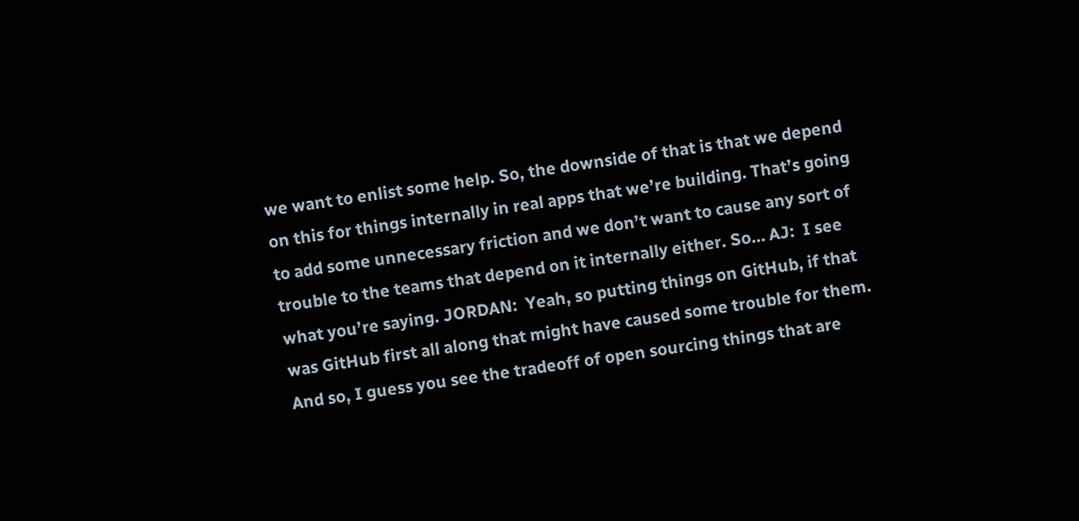we want to enlist some help. So, the downside of that is that we depend on this for things internally in real apps that we’re building. That’s going to add some unnecessary friction and we don’t want to cause any sort of trouble to the teams that depend on it internally either. So… AJ:  I see what you’re saying. JORDAN:  Yeah, so putting things on GitHub, if that was GitHub first all along that might have caused some trouble for them. And so, I guess you see the tradeoff of open sourcing things that are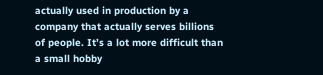actually used in production by a company that actually serves billions of people. It’s a lot more difficult than a small hobby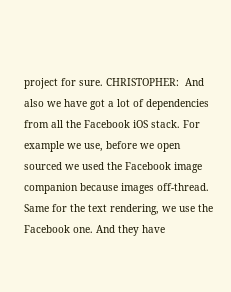project for sure. CHRISTOPHER:  And also we have got a lot of dependencies from all the Facebook iOS stack. For example we use, before we open sourced we used the Facebook image companion because images off-thread. Same for the text rendering, we use the Facebook one. And they have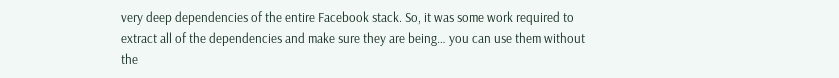very deep dependencies of the entire Facebook stack. So, it was some work required to extract all of the dependencies and make sure they are being… you can use them without the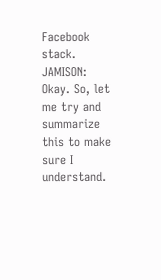Facebook stack. JAMISON:  Okay. So, let me try and summarize this to make sure I understand.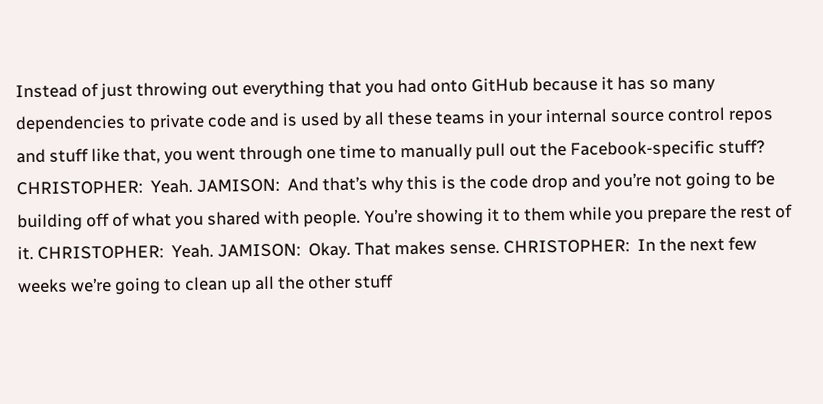Instead of just throwing out everything that you had onto GitHub because it has so many dependencies to private code and is used by all these teams in your internal source control repos and stuff like that, you went through one time to manually pull out the Facebook-specific stuff? CHRISTOPHER:  Yeah. JAMISON:  And that’s why this is the code drop and you’re not going to be building off of what you shared with people. You’re showing it to them while you prepare the rest of it. CHRISTOPHER:  Yeah. JAMISON:  Okay. That makes sense. CHRISTOPHER:  In the next few weeks we’re going to clean up all the other stuff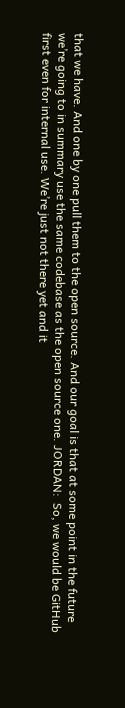that we have. And one by one pull them to the open source. And our goal is that at some point in the future we’re going to in summary use the same codebase as the open source one. JORDAN:  So, we would be GitHub first even for internal use. We’re just not there yet and it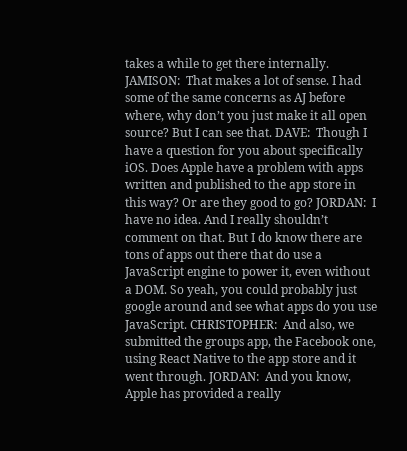takes a while to get there internally. JAMISON:  That makes a lot of sense. I had some of the same concerns as AJ before where, why don’t you just make it all open source? But I can see that. DAVE:  Though I have a question for you about specifically iOS. Does Apple have a problem with apps written and published to the app store in this way? Or are they good to go? JORDAN:  I have no idea. And I really shouldn’t comment on that. But I do know there are tons of apps out there that do use a JavaScript engine to power it, even without a DOM. So yeah, you could probably just google around and see what apps do you use JavaScript. CHRISTOPHER:  And also, we submitted the groups app, the Facebook one, using React Native to the app store and it went through. JORDAN:  And you know, Apple has provided a really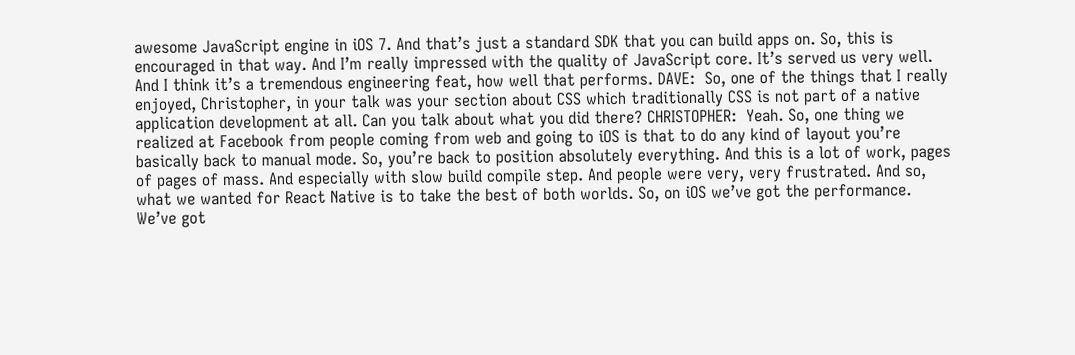awesome JavaScript engine in iOS 7. And that’s just a standard SDK that you can build apps on. So, this is encouraged in that way. And I’m really impressed with the quality of JavaScript core. It’s served us very well. And I think it’s a tremendous engineering feat, how well that performs. DAVE:  So, one of the things that I really enjoyed, Christopher, in your talk was your section about CSS which traditionally CSS is not part of a native application development at all. Can you talk about what you did there? CHRISTOPHER:  Yeah. So, one thing we realized at Facebook from people coming from web and going to iOS is that to do any kind of layout you’re basically back to manual mode. So, you’re back to position absolutely everything. And this is a lot of work, pages of pages of mass. And especially with slow build compile step. And people were very, very frustrated. And so, what we wanted for React Native is to take the best of both worlds. So, on iOS we’ve got the performance. We’ve got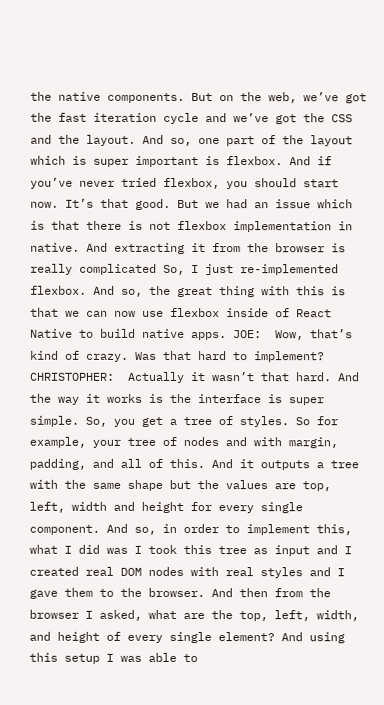the native components. But on the web, we’ve got the fast iteration cycle and we’ve got the CSS and the layout. And so, one part of the layout which is super important is flexbox. And if you’ve never tried flexbox, you should start now. It’s that good. But we had an issue which is that there is not flexbox implementation in native. And extracting it from the browser is really complicated So, I just re-implemented flexbox. And so, the great thing with this is that we can now use flexbox inside of React Native to build native apps. JOE:  Wow, that’s kind of crazy. Was that hard to implement? CHRISTOPHER:  Actually it wasn’t that hard. And the way it works is the interface is super simple. So, you get a tree of styles. So for example, your tree of nodes and with margin, padding, and all of this. And it outputs a tree with the same shape but the values are top, left, width and height for every single component. And so, in order to implement this, what I did was I took this tree as input and I created real DOM nodes with real styles and I gave them to the browser. And then from the browser I asked, what are the top, left, width, and height of every single element? And using this setup I was able to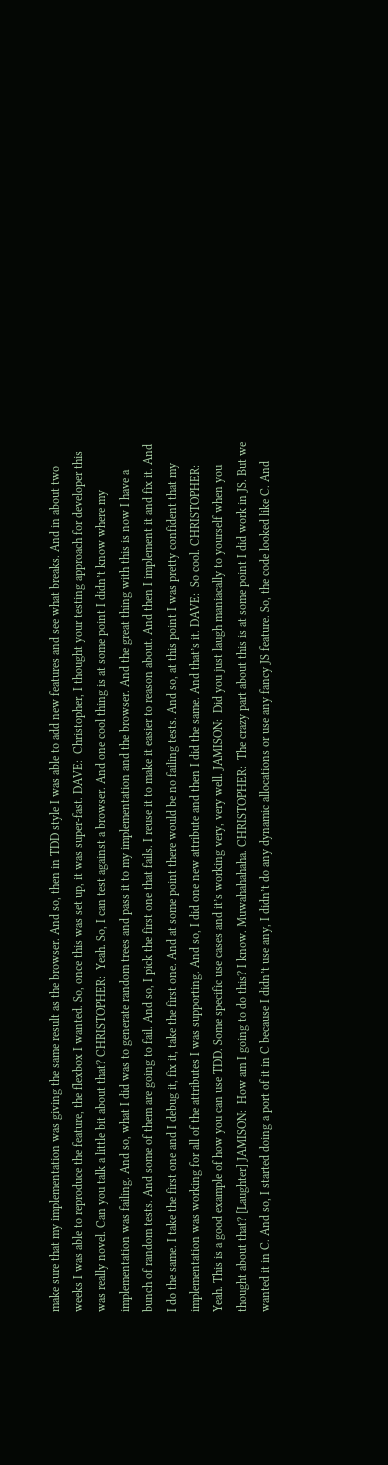make sure that my implementation was giving the same result as the browser. And so, then in TDD style I was able to add new features and see what breaks. And in about two weeks I was able to reproduce the feature, the flexbox I wanted. So, once this was set up, it was super-fast. DAVE:  Christopher, I thought your testing approach for developer this was really novel. Can you talk a little bit about that? CHRISTOPHER:  Yeah. So, I can test against a browser. And one cool thing is at some point I didn’t know where my implementation was failing. And so, what I did was to generate random trees and pass it to my implementation and the browser. And the great thing with this is now I have a bunch of random tests. And some of them are going to fail. And so, I pick the first one that fails. I reuse it to make it easier to reason about. And then I implement it and fix it. And I do the same. I take the first one and I debug it, fix it, take the first one. And at some point there would be no failing tests. And so, at this point I was pretty confident that my implementation was working for all of the attributes I was supporting. And so, I did one new attribute and then I did the same. And that’s it. DAVE:  So cool. CHRISTOPHER:  Yeah. This is a good example of how you can use TDD. Some specific use cases and it’s working very, very well. JAMISON:  Did you just laugh maniacally to yourself when you thought about that? [Laughter] JAMISON:  How am I going to do this? I know. Muwahahahaha. CHRISTOPHER:  The crazy part about this is at some point I did work in JS. But we wanted it in C. And so, I started doing a port of it in C because I didn’t use any, I didn’t do any dynamic allocations or use any fancy JS feature. So, the code looked like C. And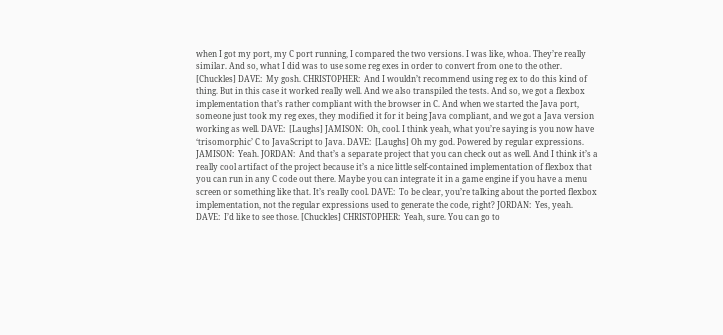when I got my port, my C port running, I compared the two versions. I was like, whoa. They’re really similar. And so, what I did was to use some reg exes in order to convert from one to the other. [Chuckles] DAVE:  My gosh. CHRISTOPHER:  And I wouldn’t recommend using reg ex to do this kind of thing. But in this case it worked really well. And we also transpiled the tests. And so, we got a flexbox implementation that’s rather compliant with the browser in C. And when we started the Java port, someone just took my reg exes, they modified it for it being Java compliant, and we got a Java version working as well. DAVE:  [Laughs] JAMISON:  Oh, cool. I think yeah, what you’re saying is you now have ‘trisomorphic’ C to JavaScript to Java. DAVE:  [Laughs] Oh my god. Powered by regular expressions. JAMISON:  Yeah. JORDAN:  And that’s a separate project that you can check out as well. And I think it’s a really cool artifact of the project because it’s a nice little self-contained implementation of flexbox that you can run in any C code out there. Maybe you can integrate it in a game engine if you have a menu screen or something like that. It’s really cool. DAVE:  To be clear, you’re talking about the ported flexbox implementation, not the regular expressions used to generate the code, right? JORDAN:  Yes, yeah. DAVE:  I’d like to see those. [Chuckles] CHRISTOPHER:  Yeah, sure. You can go to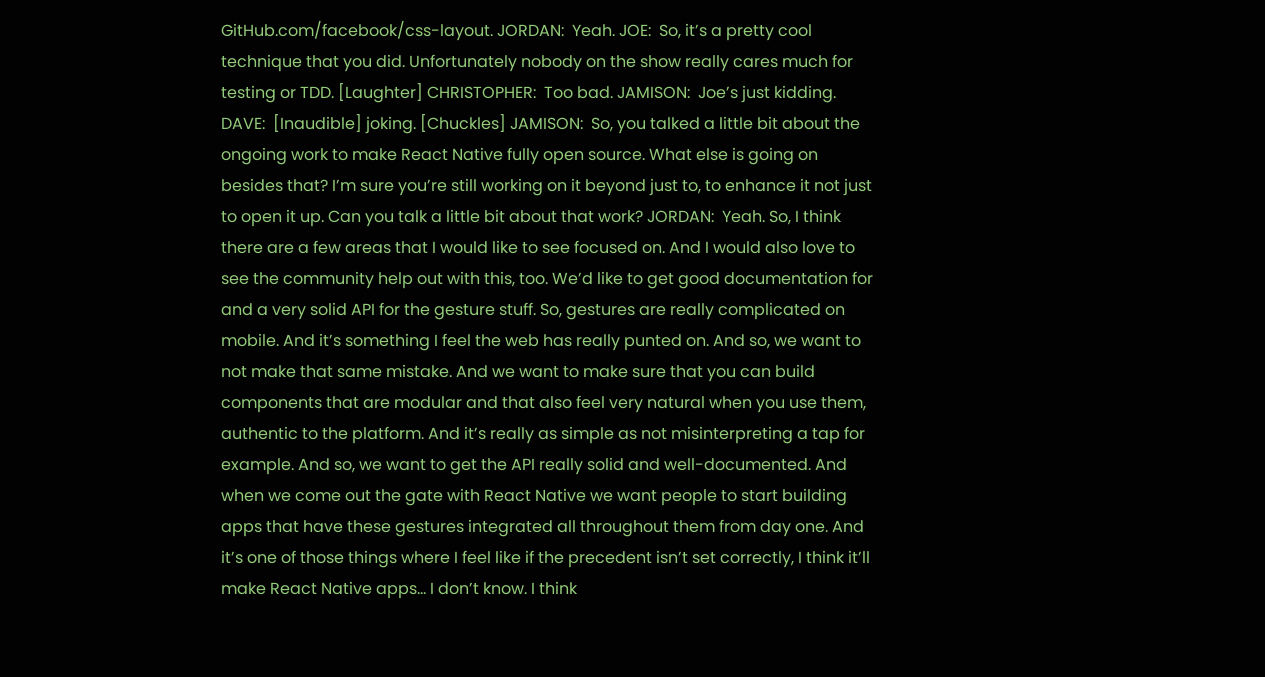GitHub.com/facebook/css-layout. JORDAN:  Yeah. JOE:  So, it’s a pretty cool technique that you did. Unfortunately nobody on the show really cares much for testing or TDD. [Laughter] CHRISTOPHER:  Too bad. JAMISON:  Joe’s just kidding. DAVE:  [Inaudible] joking. [Chuckles] JAMISON:  So, you talked a little bit about the ongoing work to make React Native fully open source. What else is going on besides that? I’m sure you’re still working on it beyond just to, to enhance it not just to open it up. Can you talk a little bit about that work? JORDAN:  Yeah. So, I think there are a few areas that I would like to see focused on. And I would also love to see the community help out with this, too. We’d like to get good documentation for and a very solid API for the gesture stuff. So, gestures are really complicated on mobile. And it’s something I feel the web has really punted on. And so, we want to not make that same mistake. And we want to make sure that you can build components that are modular and that also feel very natural when you use them, authentic to the platform. And it’s really as simple as not misinterpreting a tap for example. And so, we want to get the API really solid and well-documented. And when we come out the gate with React Native we want people to start building apps that have these gestures integrated all throughout them from day one. And it’s one of those things where I feel like if the precedent isn’t set correctly, I think it’ll make React Native apps… I don’t know. I think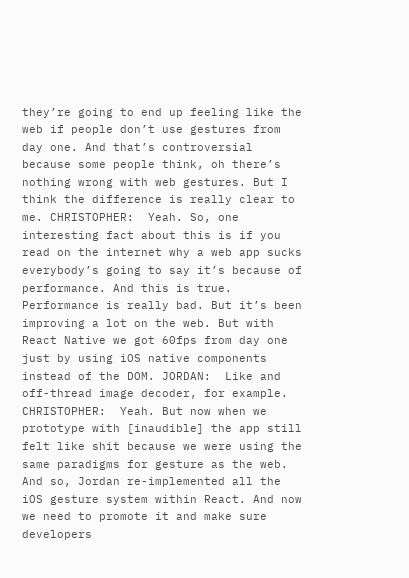they’re going to end up feeling like the web if people don’t use gestures from day one. And that’s controversial because some people think, oh there’s nothing wrong with web gestures. But I think the difference is really clear to me. CHRISTOPHER:  Yeah. So, one interesting fact about this is if you read on the internet why a web app sucks everybody’s going to say it’s because of performance. And this is true. Performance is really bad. But it’s been improving a lot on the web. But with React Native we got 60fps from day one just by using iOS native components instead of the DOM. JORDAN:  Like and off-thread image decoder, for example. CHRISTOPHER:  Yeah. But now when we prototype with [inaudible] the app still felt like shit because we were using the same paradigms for gesture as the web. And so, Jordan re-implemented all the iOS gesture system within React. And now we need to promote it and make sure developers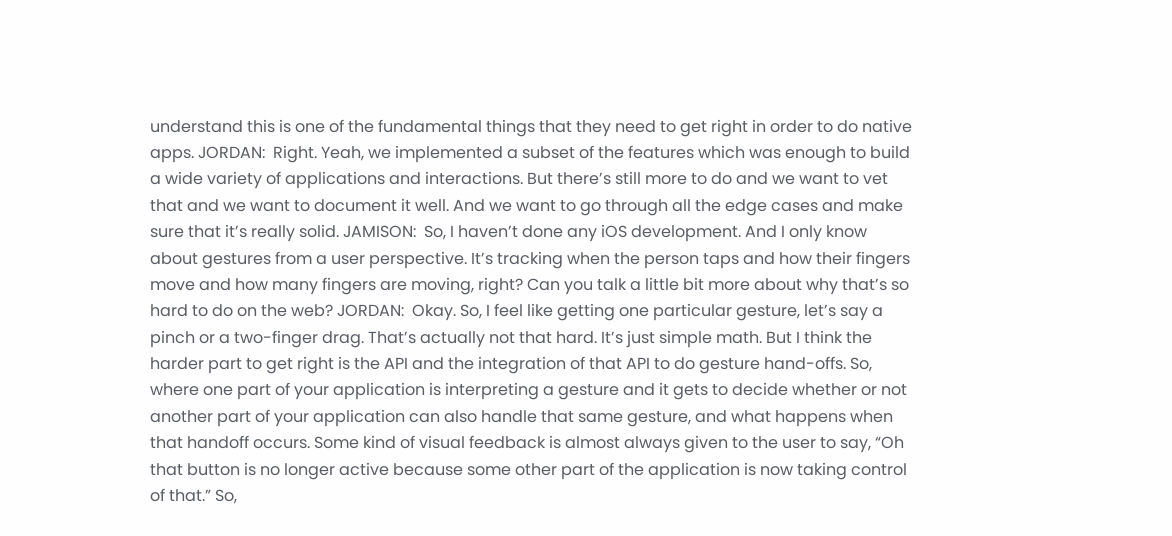understand this is one of the fundamental things that they need to get right in order to do native apps. JORDAN:  Right. Yeah, we implemented a subset of the features which was enough to build a wide variety of applications and interactions. But there’s still more to do and we want to vet that and we want to document it well. And we want to go through all the edge cases and make sure that it’s really solid. JAMISON:  So, I haven’t done any iOS development. And I only know about gestures from a user perspective. It’s tracking when the person taps and how their fingers move and how many fingers are moving, right? Can you talk a little bit more about why that’s so hard to do on the web? JORDAN:  Okay. So, I feel like getting one particular gesture, let’s say a pinch or a two-finger drag. That’s actually not that hard. It’s just simple math. But I think the harder part to get right is the API and the integration of that API to do gesture hand-offs. So, where one part of your application is interpreting a gesture and it gets to decide whether or not another part of your application can also handle that same gesture, and what happens when that handoff occurs. Some kind of visual feedback is almost always given to the user to say, “Oh that button is no longer active because some other part of the application is now taking control of that.” So,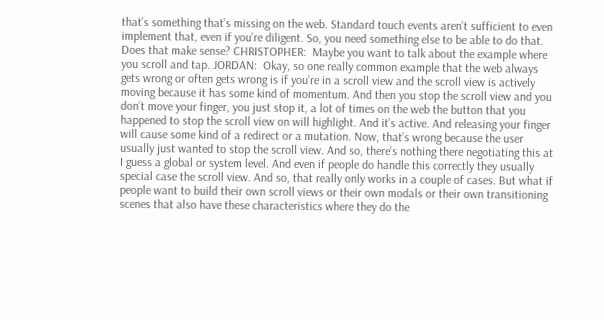that’s something that’s missing on the web. Standard touch events aren’t sufficient to even implement that, even if you’re diligent. So, you need something else to be able to do that. Does that make sense? CHRISTOPHER:  Maybe you want to talk about the example where you scroll and tap. JORDAN:  Okay, so one really common example that the web always gets wrong or often gets wrong is if you’re in a scroll view and the scroll view is actively moving because it has some kind of momentum. And then you stop the scroll view and you don’t move your finger, you just stop it, a lot of times on the web the button that you happened to stop the scroll view on will highlight. And it’s active. And releasing your finger will cause some kind of a redirect or a mutation. Now, that’s wrong because the user usually just wanted to stop the scroll view. And so, there’s nothing there negotiating this at I guess a global or system level. And even if people do handle this correctly they usually special case the scroll view. And so, that really only works in a couple of cases. But what if people want to build their own scroll views or their own modals or their own transitioning scenes that also have these characteristics where they do the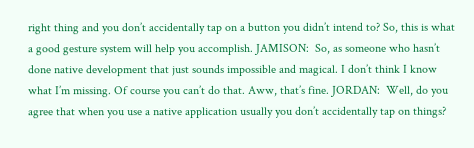right thing and you don’t accidentally tap on a button you didn’t intend to? So, this is what a good gesture system will help you accomplish. JAMISON:  So, as someone who hasn’t done native development that just sounds impossible and magical. I don’t think I know what I’m missing. Of course you can’t do that. Aww, that’s fine. JORDAN:  Well, do you agree that when you use a native application usually you don’t accidentally tap on things?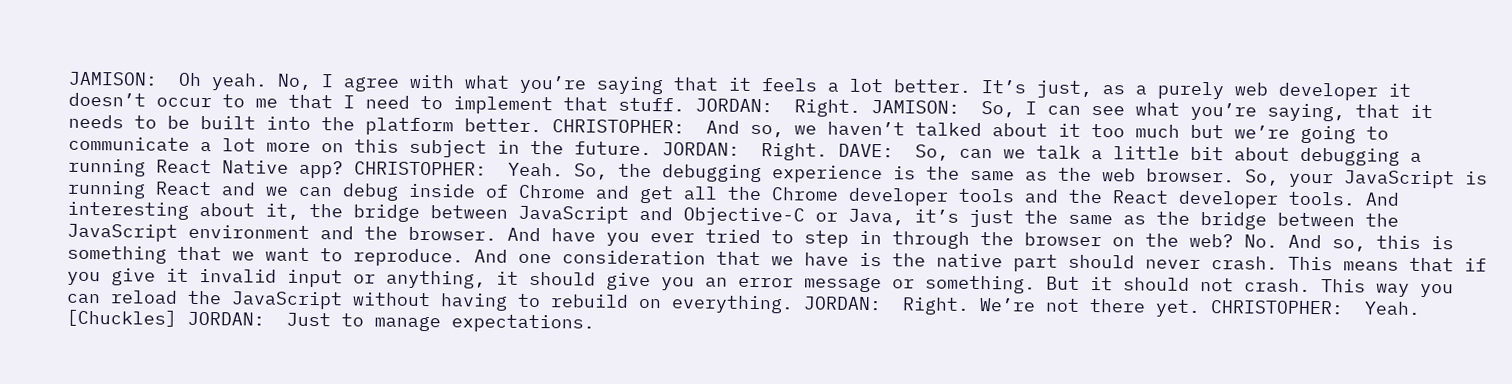JAMISON:  Oh yeah. No, I agree with what you’re saying that it feels a lot better. It’s just, as a purely web developer it doesn’t occur to me that I need to implement that stuff. JORDAN:  Right. JAMISON:  So, I can see what you’re saying, that it needs to be built into the platform better. CHRISTOPHER:  And so, we haven’t talked about it too much but we’re going to communicate a lot more on this subject in the future. JORDAN:  Right. DAVE:  So, can we talk a little bit about debugging a running React Native app? CHRISTOPHER:  Yeah. So, the debugging experience is the same as the web browser. So, your JavaScript is running React and we can debug inside of Chrome and get all the Chrome developer tools and the React developer tools. And interesting about it, the bridge between JavaScript and Objective-C or Java, it’s just the same as the bridge between the JavaScript environment and the browser. And have you ever tried to step in through the browser on the web? No. And so, this is something that we want to reproduce. And one consideration that we have is the native part should never crash. This means that if you give it invalid input or anything, it should give you an error message or something. But it should not crash. This way you can reload the JavaScript without having to rebuild on everything. JORDAN:  Right. We’re not there yet. CHRISTOPHER:  Yeah. [Chuckles] JORDAN:  Just to manage expectations.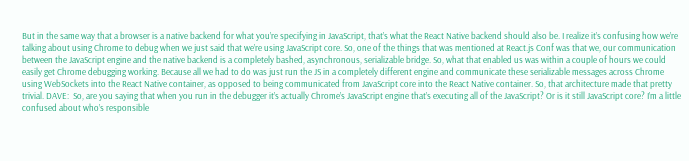But in the same way that a browser is a native backend for what you’re specifying in JavaScript, that’s what the React Native backend should also be. I realize it’s confusing how we’re talking about using Chrome to debug when we just said that we’re using JavaScript core. So, one of the things that was mentioned at React.js Conf was that we, our communication between the JavaScript engine and the native backend is a completely bashed, asynchronous, serializable bridge. So, what that enabled us was within a couple of hours we could easily get Chrome debugging working. Because all we had to do was just run the JS in a completely different engine and communicate these serializable messages across Chrome using WebSockets into the React Native container, as opposed to being communicated from JavaScript core into the React Native container. So, that architecture made that pretty trivial. DAVE:  So, are you saying that when you run in the debugger it’s actually Chrome’s JavaScript engine that’s executing all of the JavaScript? Or is it still JavaScript core? I’m a little confused about who’s responsible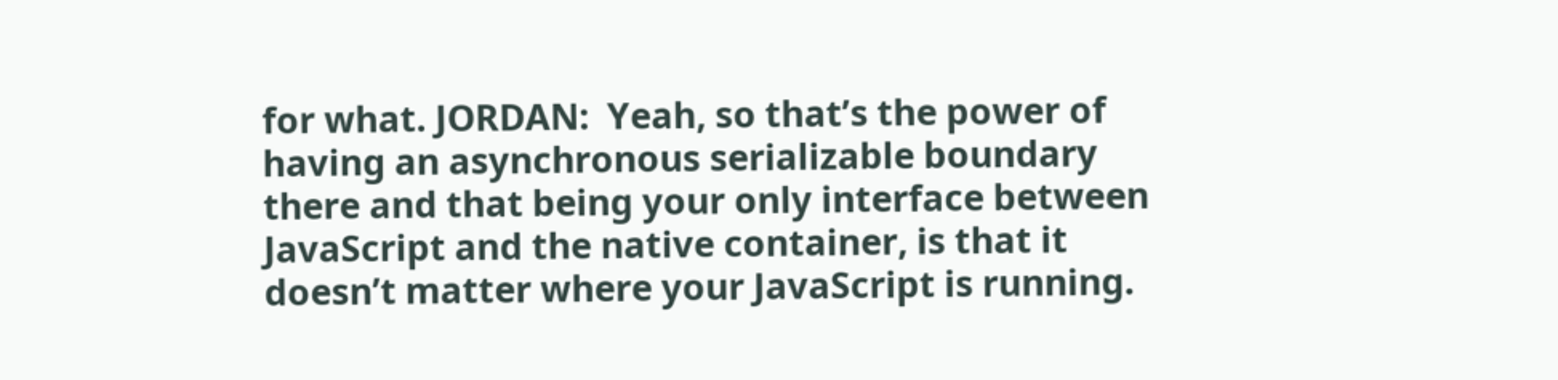for what. JORDAN:  Yeah, so that’s the power of having an asynchronous serializable boundary there and that being your only interface between JavaScript and the native container, is that it doesn’t matter where your JavaScript is running.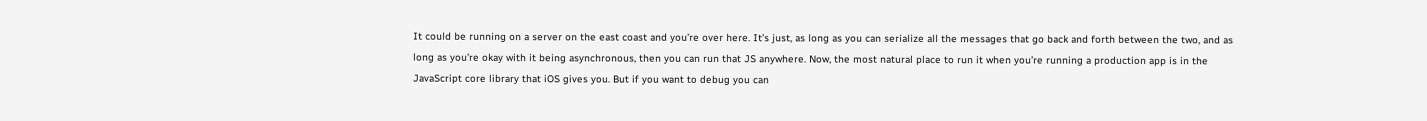It could be running on a server on the east coast and you’re over here. It’s just, as long as you can serialize all the messages that go back and forth between the two, and as long as you’re okay with it being asynchronous, then you can run that JS anywhere. Now, the most natural place to run it when you’re running a production app is in the JavaScript core library that iOS gives you. But if you want to debug you can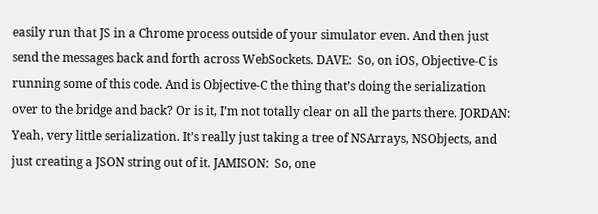easily run that JS in a Chrome process outside of your simulator even. And then just send the messages back and forth across WebSockets. DAVE:  So, on iOS, Objective-C is running some of this code. And is Objective-C the thing that’s doing the serialization over to the bridge and back? Or is it, I’m not totally clear on all the parts there. JORDAN:  Yeah, very little serialization. It’s really just taking a tree of NSArrays, NSObjects, and just creating a JSON string out of it. JAMISON:  So, one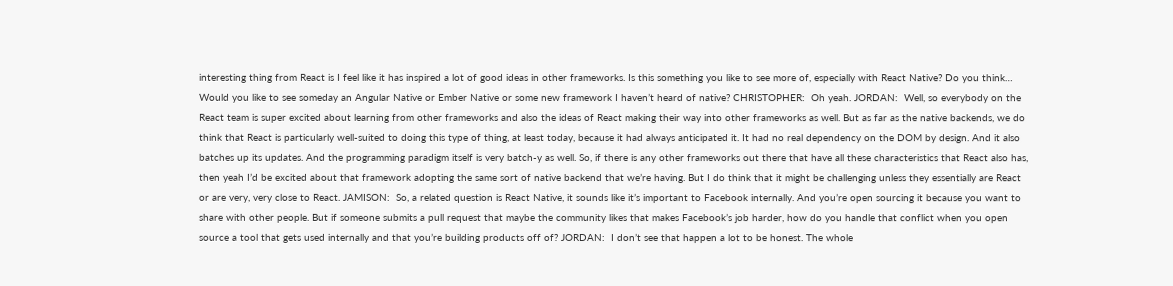interesting thing from React is I feel like it has inspired a lot of good ideas in other frameworks. Is this something you like to see more of, especially with React Native? Do you think… Would you like to see someday an Angular Native or Ember Native or some new framework I haven’t heard of native? CHRISTOPHER:  Oh yeah. JORDAN:  Well, so everybody on the React team is super excited about learning from other frameworks and also the ideas of React making their way into other frameworks as well. But as far as the native backends, we do think that React is particularly well-suited to doing this type of thing, at least today, because it had always anticipated it. It had no real dependency on the DOM by design. And it also batches up its updates. And the programming paradigm itself is very batch-y as well. So, if there is any other frameworks out there that have all these characteristics that React also has, then yeah I’d be excited about that framework adopting the same sort of native backend that we’re having. But I do think that it might be challenging unless they essentially are React or are very, very close to React. JAMISON:  So, a related question is React Native, it sounds like it’s important to Facebook internally. And you’re open sourcing it because you want to share with other people. But if someone submits a pull request that maybe the community likes that makes Facebook’s job harder, how do you handle that conflict when you open source a tool that gets used internally and that you’re building products off of? JORDAN:  I don’t see that happen a lot to be honest. The whole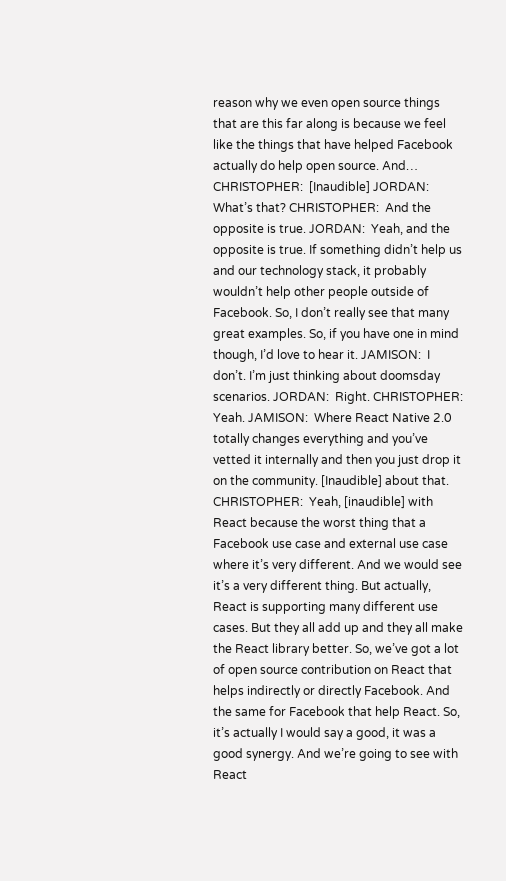reason why we even open source things that are this far along is because we feel like the things that have helped Facebook actually do help open source. And… CHRISTOPHER:  [Inaudible] JORDAN:  What’s that? CHRISTOPHER:  And the opposite is true. JORDAN:  Yeah, and the opposite is true. If something didn’t help us and our technology stack, it probably wouldn’t help other people outside of Facebook. So, I don’t really see that many great examples. So, if you have one in mind though, I’d love to hear it. JAMISON:  I don’t. I’m just thinking about doomsday scenarios. JORDAN:  Right. CHRISTOPHER:  Yeah. JAMISON:  Where React Native 2.0 totally changes everything and you’ve vetted it internally and then you just drop it on the community. [Inaudible] about that. CHRISTOPHER:  Yeah, [inaudible] with React because the worst thing that a Facebook use case and external use case where it’s very different. And we would see it’s a very different thing. But actually, React is supporting many different use cases. But they all add up and they all make the React library better. So, we’ve got a lot of open source contribution on React that helps indirectly or directly Facebook. And the same for Facebook that help React. So, it’s actually I would say a good, it was a good synergy. And we’re going to see with React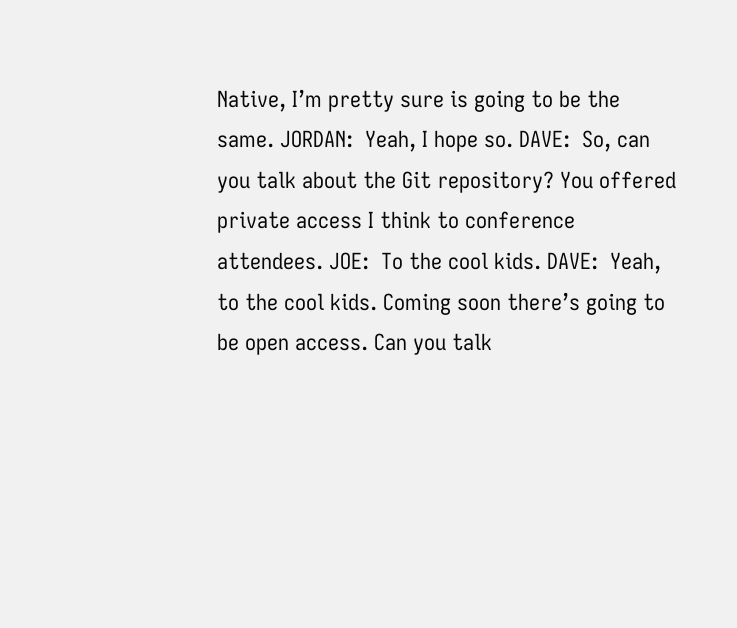Native, I’m pretty sure is going to be the same. JORDAN:  Yeah, I hope so. DAVE:  So, can you talk about the Git repository? You offered private access I think to conference attendees. JOE:  To the cool kids. DAVE:  Yeah, to the cool kids. Coming soon there’s going to be open access. Can you talk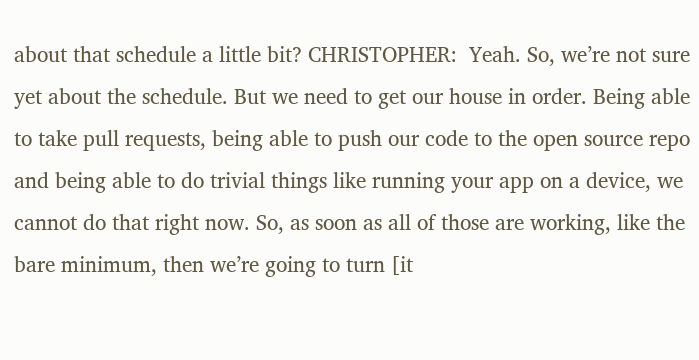about that schedule a little bit? CHRISTOPHER:  Yeah. So, we’re not sure yet about the schedule. But we need to get our house in order. Being able to take pull requests, being able to push our code to the open source repo and being able to do trivial things like running your app on a device, we cannot do that right now. So, as soon as all of those are working, like the bare minimum, then we’re going to turn [it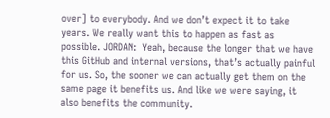over] to everybody. And we don’t expect it to take years. We really want this to happen as fast as possible. JORDAN:  Yeah, because the longer that we have this GitHub and internal versions, that’s actually painful for us. So, the sooner we can actually get them on the same page it benefits us. And like we were saying, it also benefits the community.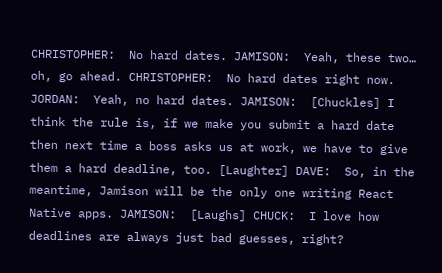CHRISTOPHER:  No hard dates. JAMISON:  Yeah, these two… oh, go ahead. CHRISTOPHER:  No hard dates right now. JORDAN:  Yeah, no hard dates. JAMISON:  [Chuckles] I think the rule is, if we make you submit a hard date then next time a boss asks us at work, we have to give them a hard deadline, too. [Laughter] DAVE:  So, in the meantime, Jamison will be the only one writing React Native apps. JAMISON:  [Laughs] CHUCK:  I love how deadlines are always just bad guesses, right?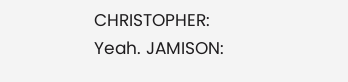CHRISTOPHER:  Yeah. JAMISON: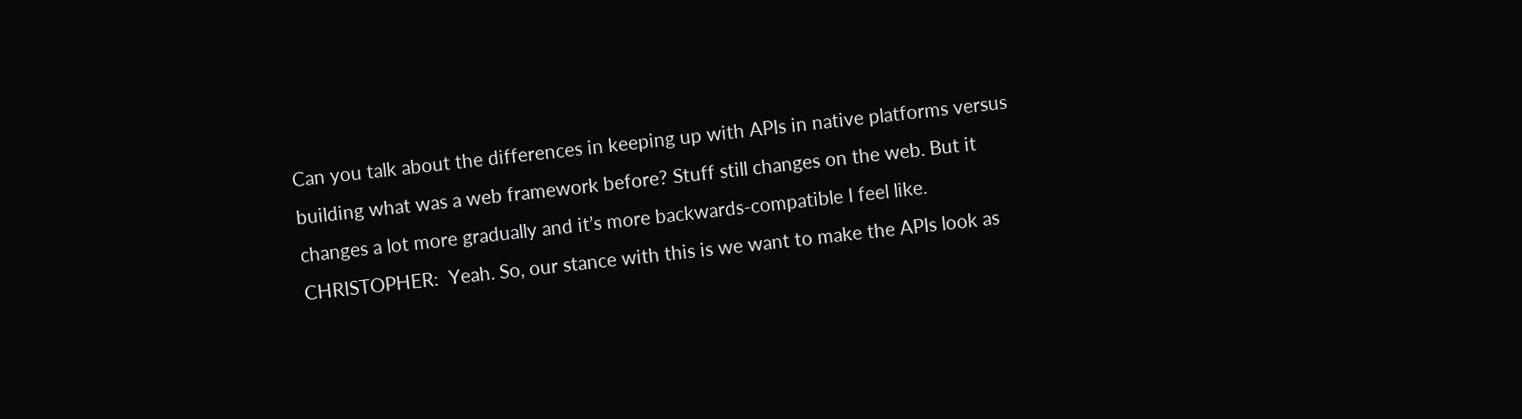Can you talk about the differences in keeping up with APIs in native platforms versus building what was a web framework before? Stuff still changes on the web. But it changes a lot more gradually and it’s more backwards-compatible I feel like. CHRISTOPHER:  Yeah. So, our stance with this is we want to make the APIs look as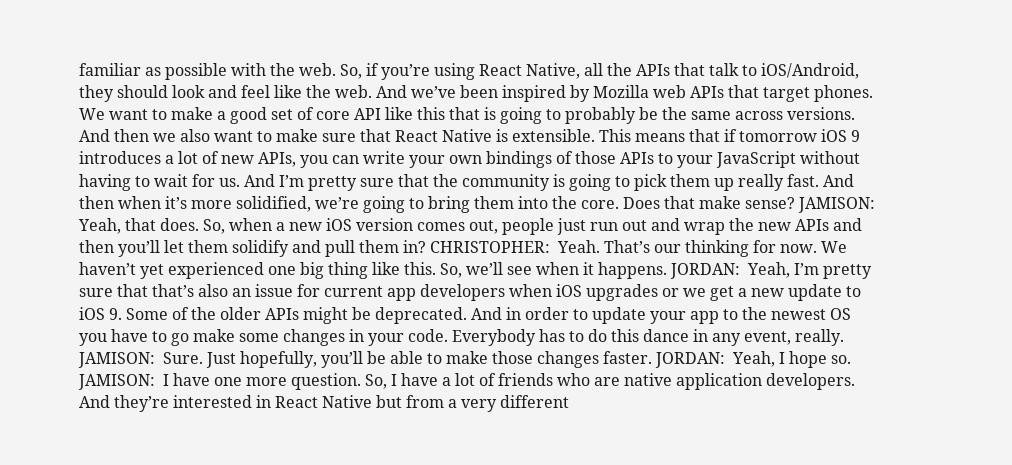familiar as possible with the web. So, if you’re using React Native, all the APIs that talk to iOS/Android, they should look and feel like the web. And we’ve been inspired by Mozilla web APIs that target phones. We want to make a good set of core API like this that is going to probably be the same across versions. And then we also want to make sure that React Native is extensible. This means that if tomorrow iOS 9 introduces a lot of new APIs, you can write your own bindings of those APIs to your JavaScript without having to wait for us. And I’m pretty sure that the community is going to pick them up really fast. And then when it’s more solidified, we’re going to bring them into the core. Does that make sense? JAMISON:  Yeah, that does. So, when a new iOS version comes out, people just run out and wrap the new APIs and then you’ll let them solidify and pull them in? CHRISTOPHER:  Yeah. That’s our thinking for now. We haven’t yet experienced one big thing like this. So, we’ll see when it happens. JORDAN:  Yeah, I’m pretty sure that that’s also an issue for current app developers when iOS upgrades or we get a new update to iOS 9. Some of the older APIs might be deprecated. And in order to update your app to the newest OS you have to go make some changes in your code. Everybody has to do this dance in any event, really. JAMISON:  Sure. Just hopefully, you’ll be able to make those changes faster. JORDAN:  Yeah, I hope so. JAMISON:  I have one more question. So, I have a lot of friends who are native application developers. And they’re interested in React Native but from a very different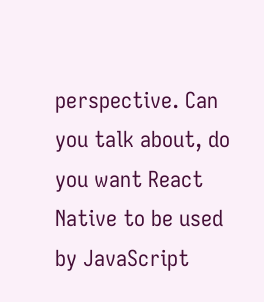perspective. Can you talk about, do you want React Native to be used by JavaScript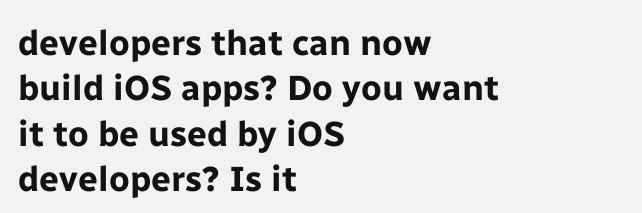developers that can now build iOS apps? Do you want it to be used by iOS developers? Is it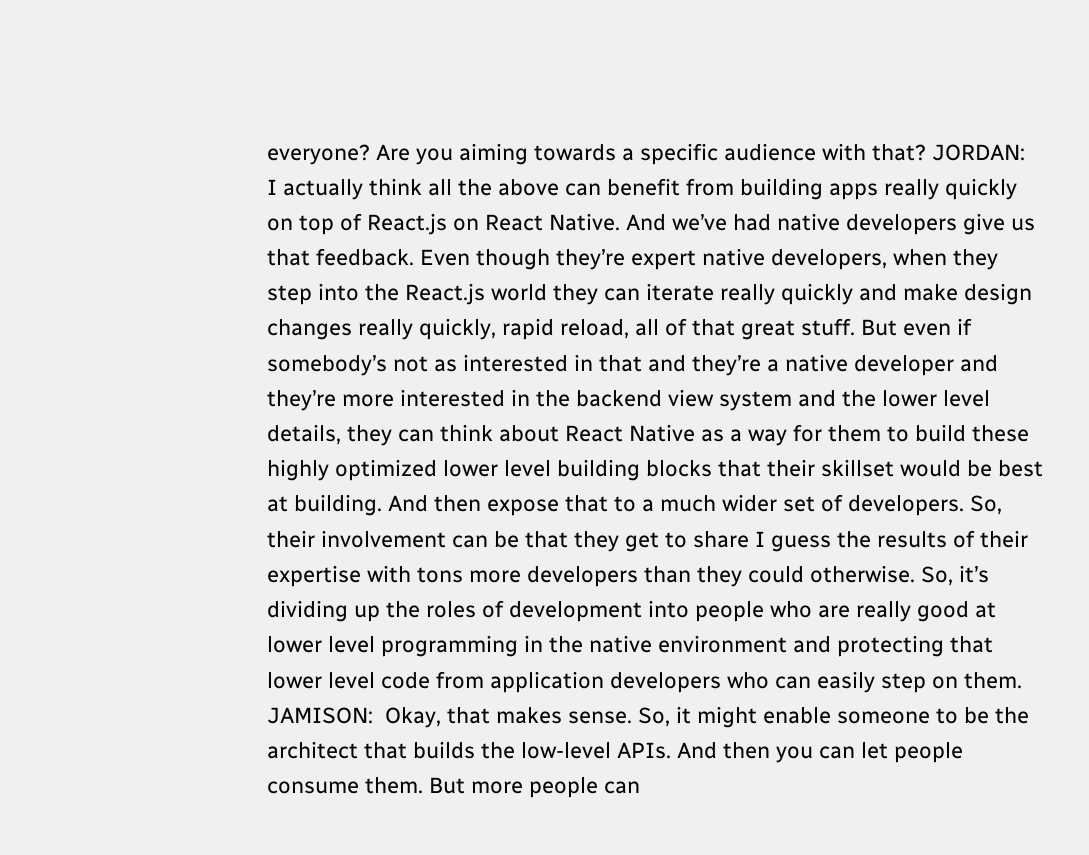everyone? Are you aiming towards a specific audience with that? JORDAN:  I actually think all the above can benefit from building apps really quickly on top of React.js on React Native. And we’ve had native developers give us that feedback. Even though they’re expert native developers, when they step into the React.js world they can iterate really quickly and make design changes really quickly, rapid reload, all of that great stuff. But even if somebody’s not as interested in that and they’re a native developer and they’re more interested in the backend view system and the lower level details, they can think about React Native as a way for them to build these highly optimized lower level building blocks that their skillset would be best at building. And then expose that to a much wider set of developers. So, their involvement can be that they get to share I guess the results of their expertise with tons more developers than they could otherwise. So, it’s dividing up the roles of development into people who are really good at lower level programming in the native environment and protecting that lower level code from application developers who can easily step on them. JAMISON:  Okay, that makes sense. So, it might enable someone to be the architect that builds the low-level APIs. And then you can let people consume them. But more people can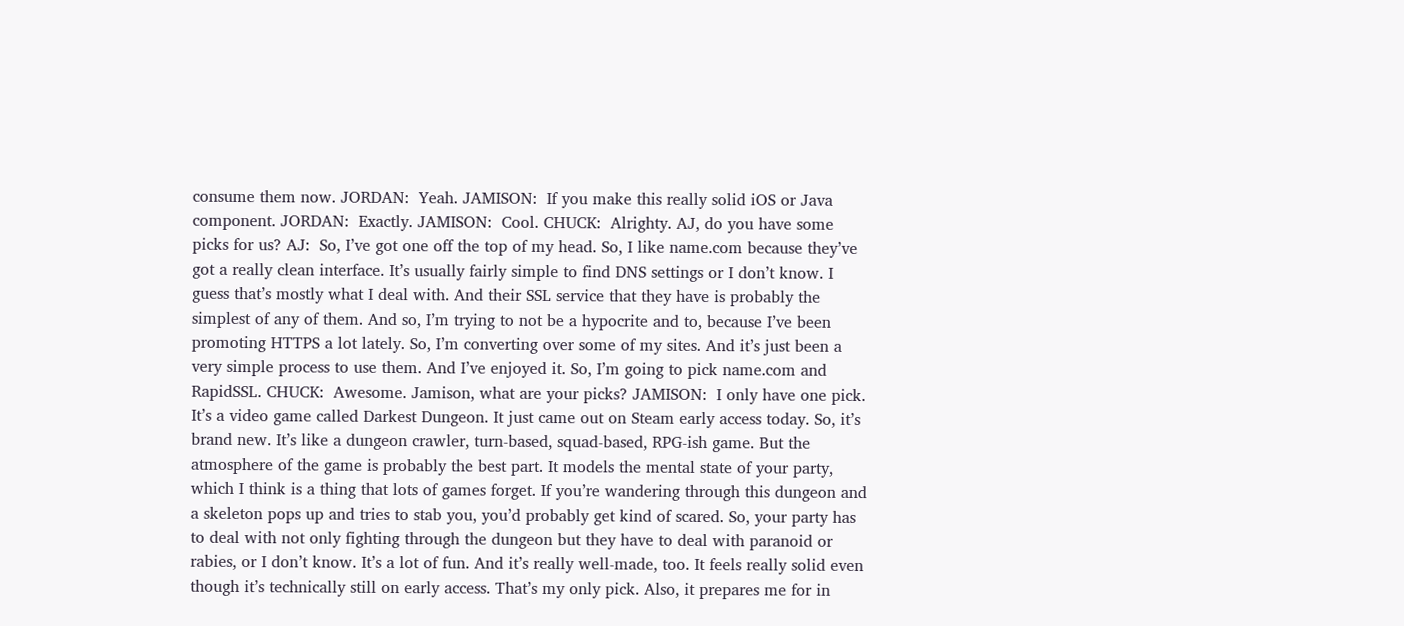consume them now. JORDAN:  Yeah. JAMISON:  If you make this really solid iOS or Java component. JORDAN:  Exactly. JAMISON:  Cool. CHUCK:  Alrighty. AJ, do you have some picks for us? AJ:  So, I’ve got one off the top of my head. So, I like name.com because they’ve got a really clean interface. It’s usually fairly simple to find DNS settings or I don’t know. I guess that’s mostly what I deal with. And their SSL service that they have is probably the simplest of any of them. And so, I’m trying to not be a hypocrite and to, because I’ve been promoting HTTPS a lot lately. So, I’m converting over some of my sites. And it’s just been a very simple process to use them. And I’ve enjoyed it. So, I’m going to pick name.com and RapidSSL. CHUCK:  Awesome. Jamison, what are your picks? JAMISON:  I only have one pick. It’s a video game called Darkest Dungeon. It just came out on Steam early access today. So, it’s brand new. It’s like a dungeon crawler, turn-based, squad-based, RPG-ish game. But the atmosphere of the game is probably the best part. It models the mental state of your party, which I think is a thing that lots of games forget. If you’re wandering through this dungeon and a skeleton pops up and tries to stab you, you’d probably get kind of scared. So, your party has to deal with not only fighting through the dungeon but they have to deal with paranoid or rabies, or I don’t know. It’s a lot of fun. And it’s really well-made, too. It feels really solid even though it’s technically still on early access. That’s my only pick. Also, it prepares me for in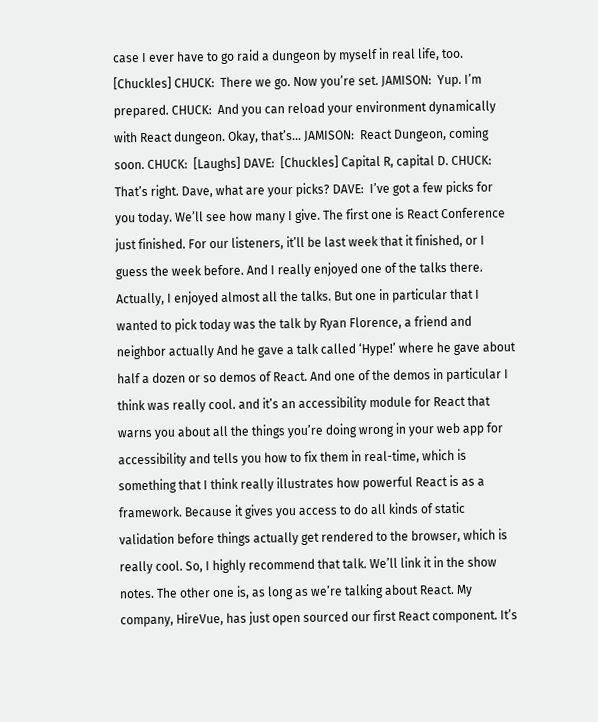case I ever have to go raid a dungeon by myself in real life, too. [Chuckles] CHUCK:  There we go. Now you’re set. JAMISON:  Yup. I’m prepared. CHUCK:  And you can reload your environment dynamically with React dungeon. Okay, that’s… JAMISON:  React Dungeon, coming soon. CHUCK:  [Laughs] DAVE:  [Chuckles] Capital R, capital D. CHUCK:  That’s right. Dave, what are your picks? DAVE:  I’ve got a few picks for you today. We’ll see how many I give. The first one is React Conference just finished. For our listeners, it’ll be last week that it finished, or I guess the week before. And I really enjoyed one of the talks there. Actually, I enjoyed almost all the talks. But one in particular that I wanted to pick today was the talk by Ryan Florence, a friend and neighbor actually And he gave a talk called ‘Hype!’ where he gave about half a dozen or so demos of React. And one of the demos in particular I think was really cool. and it’s an accessibility module for React that warns you about all the things you’re doing wrong in your web app for accessibility and tells you how to fix them in real-time, which is something that I think really illustrates how powerful React is as a framework. Because it gives you access to do all kinds of static validation before things actually get rendered to the browser, which is really cool. So, I highly recommend that talk. We’ll link it in the show notes. The other one is, as long as we’re talking about React. My company, HireVue, has just open sourced our first React component. It’s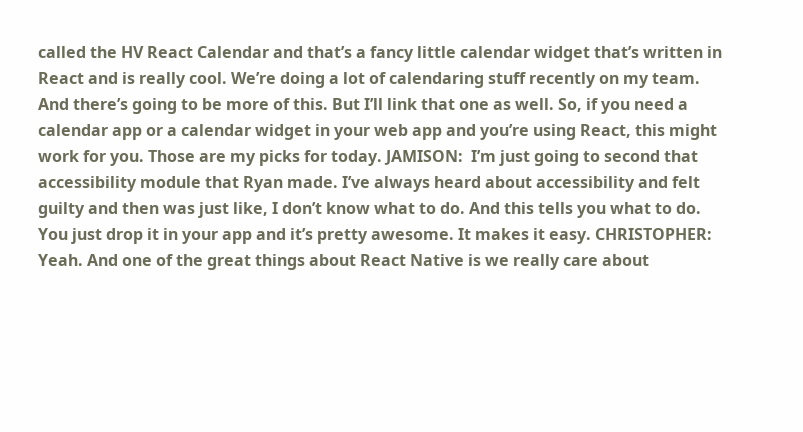called the HV React Calendar and that’s a fancy little calendar widget that’s written in React and is really cool. We’re doing a lot of calendaring stuff recently on my team. And there’s going to be more of this. But I’ll link that one as well. So, if you need a calendar app or a calendar widget in your web app and you’re using React, this might work for you. Those are my picks for today. JAMISON:  I’m just going to second that accessibility module that Ryan made. I’ve always heard about accessibility and felt guilty and then was just like, I don’t know what to do. And this tells you what to do. You just drop it in your app and it’s pretty awesome. It makes it easy. CHRISTOPHER:  Yeah. And one of the great things about React Native is we really care about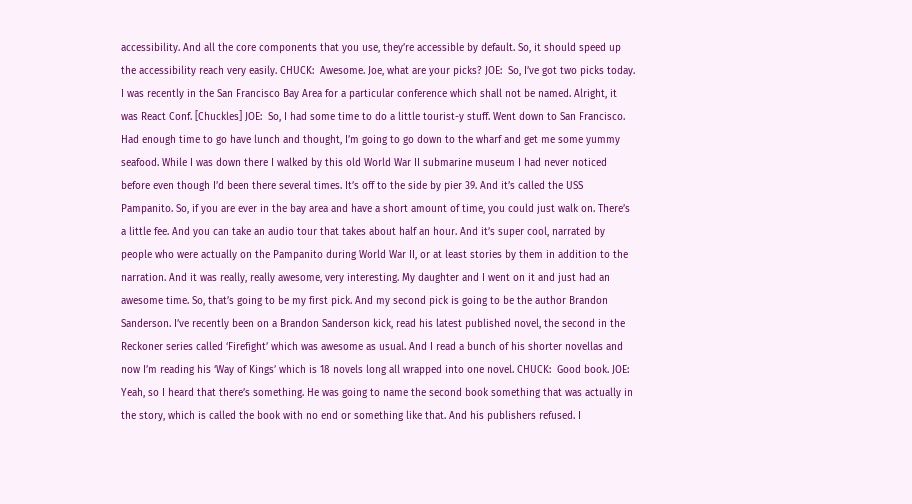accessibility. And all the core components that you use, they’re accessible by default. So, it should speed up the accessibility reach very easily. CHUCK:  Awesome. Joe, what are your picks? JOE:  So, I’ve got two picks today. I was recently in the San Francisco Bay Area for a particular conference which shall not be named. Alright, it was React Conf. [Chuckles] JOE:  So, I had some time to do a little tourist-y stuff. Went down to San Francisco. Had enough time to go have lunch and thought, I’m going to go down to the wharf and get me some yummy seafood. While I was down there I walked by this old World War II submarine museum I had never noticed before even though I’d been there several times. It’s off to the side by pier 39. And it’s called the USS Pampanito. So, if you are ever in the bay area and have a short amount of time, you could just walk on. There’s a little fee. And you can take an audio tour that takes about half an hour. And it’s super cool, narrated by people who were actually on the Pampanito during World War II, or at least stories by them in addition to the narration. And it was really, really awesome, very interesting. My daughter and I went on it and just had an awesome time. So, that’s going to be my first pick. And my second pick is going to be the author Brandon Sanderson. I’ve recently been on a Brandon Sanderson kick, read his latest published novel, the second in the Reckoner series called ‘Firefight’ which was awesome as usual. And I read a bunch of his shorter novellas and now I’m reading his ‘Way of Kings’ which is 18 novels long all wrapped into one novel. CHUCK:  Good book. JOE:  Yeah, so I heard that there’s something. He was going to name the second book something that was actually in the story, which is called the book with no end or something like that. And his publishers refused. I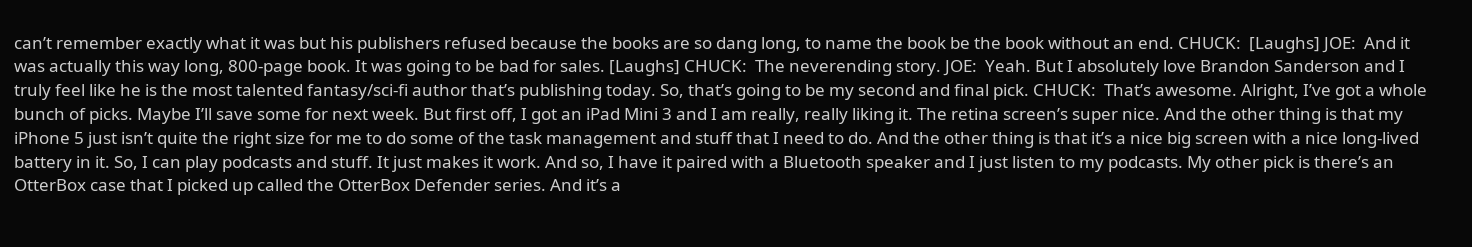can’t remember exactly what it was but his publishers refused because the books are so dang long, to name the book be the book without an end. CHUCK:  [Laughs] JOE:  And it was actually this way long, 800-page book. It was going to be bad for sales. [Laughs] CHUCK:  The neverending story. JOE:  Yeah. But I absolutely love Brandon Sanderson and I truly feel like he is the most talented fantasy/sci-fi author that’s publishing today. So, that’s going to be my second and final pick. CHUCK:  That’s awesome. Alright, I’ve got a whole bunch of picks. Maybe I’ll save some for next week. But first off, I got an iPad Mini 3 and I am really, really liking it. The retina screen’s super nice. And the other thing is that my iPhone 5 just isn’t quite the right size for me to do some of the task management and stuff that I need to do. And the other thing is that it’s a nice big screen with a nice long-lived battery in it. So, I can play podcasts and stuff. It just makes it work. And so, I have it paired with a Bluetooth speaker and I just listen to my podcasts. My other pick is there’s an OtterBox case that I picked up called the OtterBox Defender series. And it’s a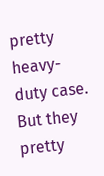pretty heavy-duty case. But they pretty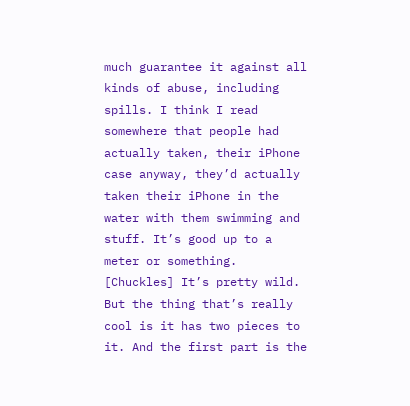much guarantee it against all kinds of abuse, including spills. I think I read somewhere that people had actually taken, their iPhone case anyway, they’d actually taken their iPhone in the water with them swimming and stuff. It’s good up to a meter or something. [Chuckles] It’s pretty wild. But the thing that’s really cool is it has two pieces to it. And the first part is the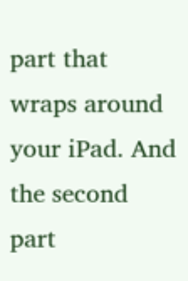part that wraps around your iPad. And the second part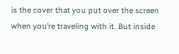is the cover that you put over the screen when you’re traveling with it. But inside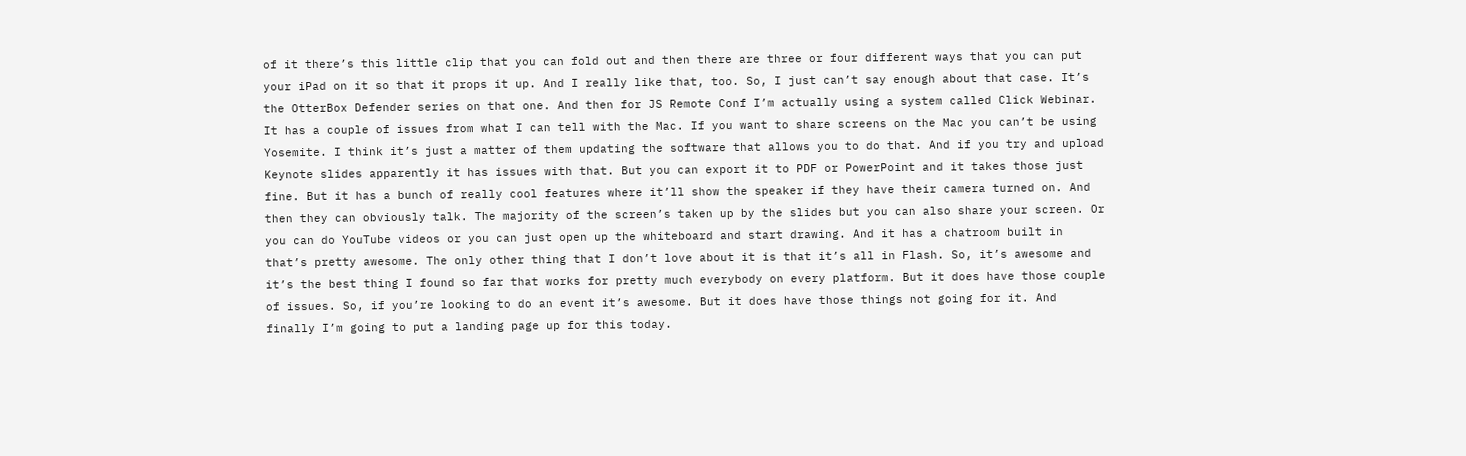of it there’s this little clip that you can fold out and then there are three or four different ways that you can put your iPad on it so that it props it up. And I really like that, too. So, I just can’t say enough about that case. It’s the OtterBox Defender series on that one. And then for JS Remote Conf I’m actually using a system called Click Webinar. It has a couple of issues from what I can tell with the Mac. If you want to share screens on the Mac you can’t be using Yosemite. I think it’s just a matter of them updating the software that allows you to do that. And if you try and upload Keynote slides apparently it has issues with that. But you can export it to PDF or PowerPoint and it takes those just fine. But it has a bunch of really cool features where it’ll show the speaker if they have their camera turned on. And then they can obviously talk. The majority of the screen’s taken up by the slides but you can also share your screen. Or you can do YouTube videos or you can just open up the whiteboard and start drawing. And it has a chatroom built in that’s pretty awesome. The only other thing that I don’t love about it is that it’s all in Flash. So, it’s awesome and it’s the best thing I found so far that works for pretty much everybody on every platform. But it does have those couple of issues. So, if you’re looking to do an event it’s awesome. But it does have those things not going for it. And finally I’m going to put a landing page up for this today.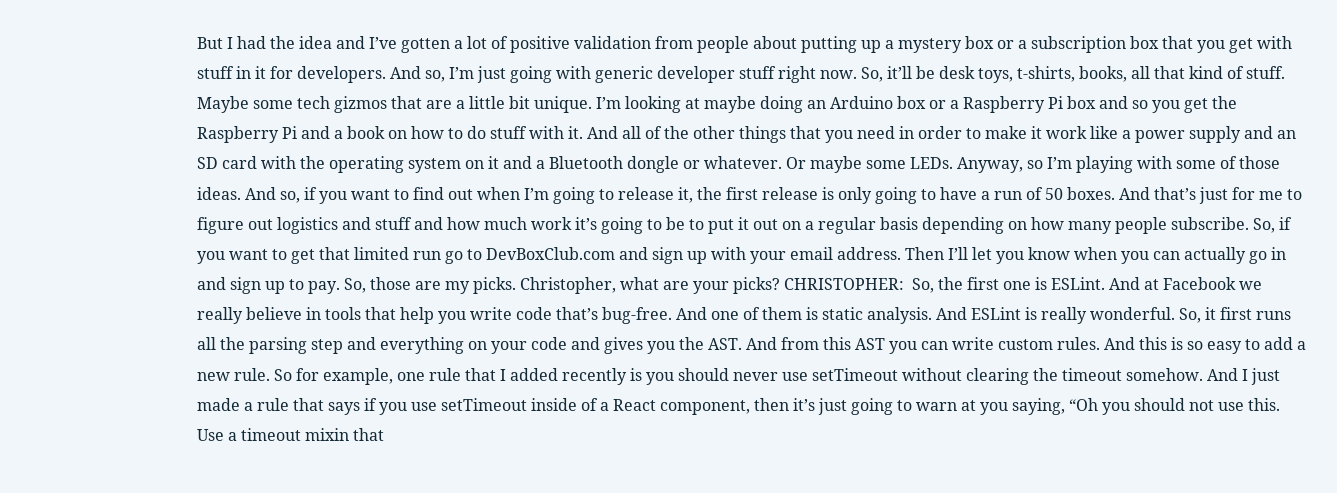But I had the idea and I’ve gotten a lot of positive validation from people about putting up a mystery box or a subscription box that you get with stuff in it for developers. And so, I’m just going with generic developer stuff right now. So, it’ll be desk toys, t-shirts, books, all that kind of stuff. Maybe some tech gizmos that are a little bit unique. I’m looking at maybe doing an Arduino box or a Raspberry Pi box and so you get the Raspberry Pi and a book on how to do stuff with it. And all of the other things that you need in order to make it work like a power supply and an SD card with the operating system on it and a Bluetooth dongle or whatever. Or maybe some LEDs. Anyway, so I’m playing with some of those ideas. And so, if you want to find out when I’m going to release it, the first release is only going to have a run of 50 boxes. And that’s just for me to figure out logistics and stuff and how much work it’s going to be to put it out on a regular basis depending on how many people subscribe. So, if you want to get that limited run go to DevBoxClub.com and sign up with your email address. Then I’ll let you know when you can actually go in and sign up to pay. So, those are my picks. Christopher, what are your picks? CHRISTOPHER:  So, the first one is ESLint. And at Facebook we really believe in tools that help you write code that’s bug-free. And one of them is static analysis. And ESLint is really wonderful. So, it first runs all the parsing step and everything on your code and gives you the AST. And from this AST you can write custom rules. And this is so easy to add a new rule. So for example, one rule that I added recently is you should never use setTimeout without clearing the timeout somehow. And I just made a rule that says if you use setTimeout inside of a React component, then it’s just going to warn at you saying, “Oh you should not use this. Use a timeout mixin that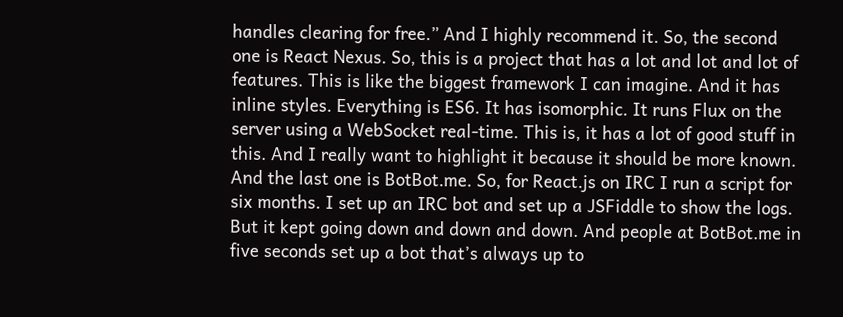handles clearing for free.” And I highly recommend it. So, the second one is React Nexus. So, this is a project that has a lot and lot and lot of features. This is like the biggest framework I can imagine. And it has inline styles. Everything is ES6. It has isomorphic. It runs Flux on the server using a WebSocket real-time. This is, it has a lot of good stuff in this. And I really want to highlight it because it should be more known. And the last one is BotBot.me. So, for React.js on IRC I run a script for six months. I set up an IRC bot and set up a JSFiddle to show the logs. But it kept going down and down and down. And people at BotBot.me in five seconds set up a bot that’s always up to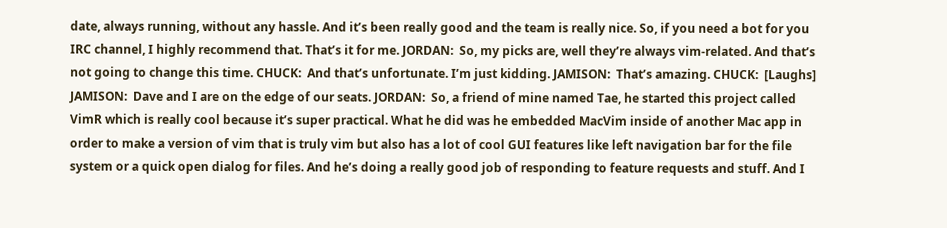date, always running, without any hassle. And it’s been really good and the team is really nice. So, if you need a bot for you IRC channel, I highly recommend that. That’s it for me. JORDAN:  So, my picks are, well they’re always vim-related. And that’s not going to change this time. CHUCK:  And that’s unfortunate. I’m just kidding. JAMISON:  That’s amazing. CHUCK:  [Laughs] JAMISON:  Dave and I are on the edge of our seats. JORDAN:  So, a friend of mine named Tae, he started this project called VimR which is really cool because it’s super practical. What he did was he embedded MacVim inside of another Mac app in order to make a version of vim that is truly vim but also has a lot of cool GUI features like left navigation bar for the file system or a quick open dialog for files. And he’s doing a really good job of responding to feature requests and stuff. And I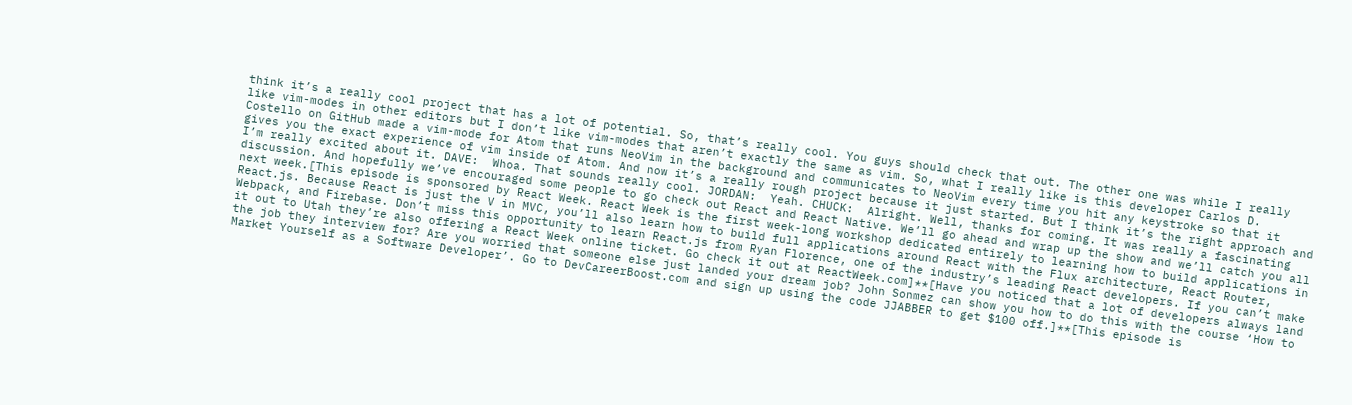think it’s a really cool project that has a lot of potential. So, that’s really cool. You guys should check that out. The other one was while I really like vim-modes in other editors but I don’t like vim-modes that aren’t exactly the same as vim. So, what I really like is this developer Carlos D. Costello on GitHub made a vim-mode for Atom that runs NeoVim in the background and communicates to NeoVim every time you hit any keystroke so that it gives you the exact experience of vim inside of Atom. And now it’s a really rough project because it just started. But I think it’s the right approach and I’m really excited about it. DAVE:  Whoa. That sounds really cool. JORDAN:  Yeah. CHUCK:  Alright. Well, thanks for coming. It was really a fascinating discussion. And hopefully we’ve encouraged some people to go check out React and React Native. We’ll go ahead and wrap up the show and we’ll catch you all next week.[This episode is sponsored by React Week. React Week is the first week-long workshop dedicated entirely to learning how to build applications in React.js. Because React is just the V in MVC, you’ll also learn how to build full applications around React with the Flux architecture, React Router, Webpack, and Firebase. Don’t miss this opportunity to learn React.js from Ryan Florence, one of the industry’s leading React developers. If you can’t make it out to Utah they’re also offering a React Week online ticket. Go check it out at ReactWeek.com]**[Have you noticed that a lot of developers always land the job they interview for? Are you worried that someone else just landed your dream job? John Sonmez can show you how to do this with the course ‘How to Market Yourself as a Software Developer’. Go to DevCareerBoost.com and sign up using the code JJABBER to get $100 off.]**[This episode is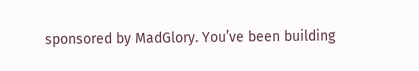sponsored by MadGlory. You’ve been building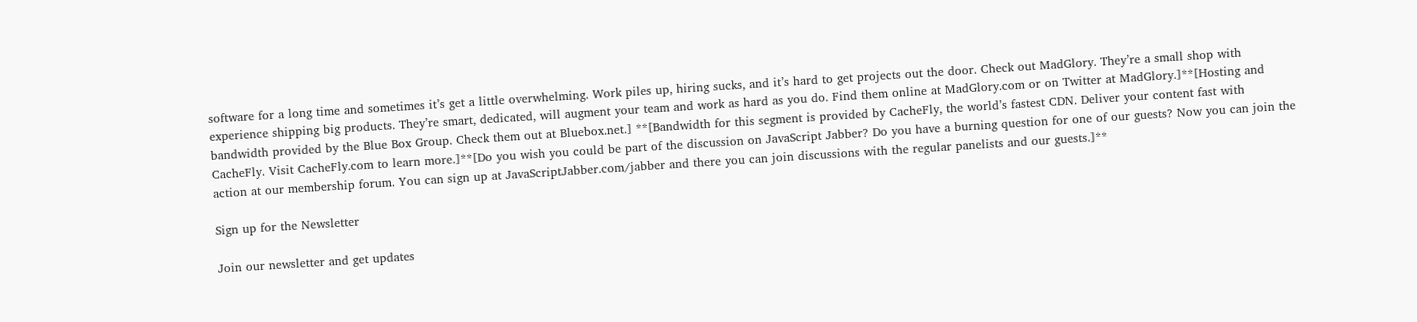software for a long time and sometimes it’s get a little overwhelming. Work piles up, hiring sucks, and it’s hard to get projects out the door. Check out MadGlory. They’re a small shop with experience shipping big products. They’re smart, dedicated, will augment your team and work as hard as you do. Find them online at MadGlory.com or on Twitter at MadGlory.]**[Hosting and bandwidth provided by the Blue Box Group. Check them out at Bluebox.net.] **[Bandwidth for this segment is provided by CacheFly, the world’s fastest CDN. Deliver your content fast with CacheFly. Visit CacheFly.com to learn more.]**[Do you wish you could be part of the discussion on JavaScript Jabber? Do you have a burning question for one of our guests? Now you can join the action at our membership forum. You can sign up at JavaScriptJabber.com/jabber and there you can join discussions with the regular panelists and our guests.]**

Sign up for the Newsletter

Join our newsletter and get updates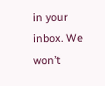in your inbox. We won’t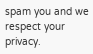spam you and we respect your privacy.